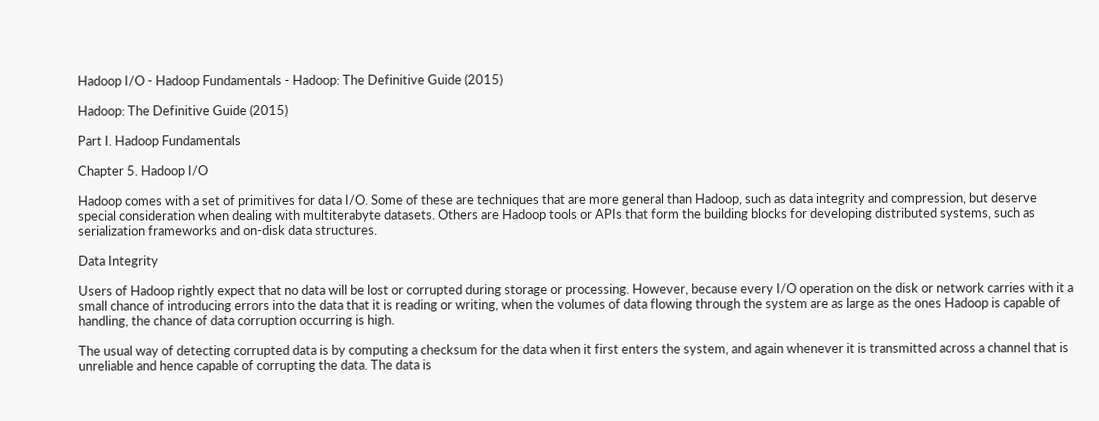Hadoop I/O - Hadoop Fundamentals - Hadoop: The Definitive Guide (2015)

Hadoop: The Definitive Guide (2015)

Part I. Hadoop Fundamentals

Chapter 5. Hadoop I/O

Hadoop comes with a set of primitives for data I/O. Some of these are techniques that are more general than Hadoop, such as data integrity and compression, but deserve special consideration when dealing with multiterabyte datasets. Others are Hadoop tools or APIs that form the building blocks for developing distributed systems, such as serialization frameworks and on-disk data structures.

Data Integrity

Users of Hadoop rightly expect that no data will be lost or corrupted during storage or processing. However, because every I/O operation on the disk or network carries with it a small chance of introducing errors into the data that it is reading or writing, when the volumes of data flowing through the system are as large as the ones Hadoop is capable of handling, the chance of data corruption occurring is high.

The usual way of detecting corrupted data is by computing a checksum for the data when it first enters the system, and again whenever it is transmitted across a channel that is unreliable and hence capable of corrupting the data. The data is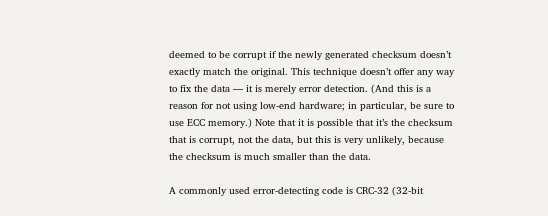deemed to be corrupt if the newly generated checksum doesn’t exactly match the original. This technique doesn’t offer any way to fix the data — it is merely error detection. (And this is a reason for not using low-end hardware; in particular, be sure to use ECC memory.) Note that it is possible that it’s the checksum that is corrupt, not the data, but this is very unlikely, because the checksum is much smaller than the data.

A commonly used error-detecting code is CRC-32 (32-bit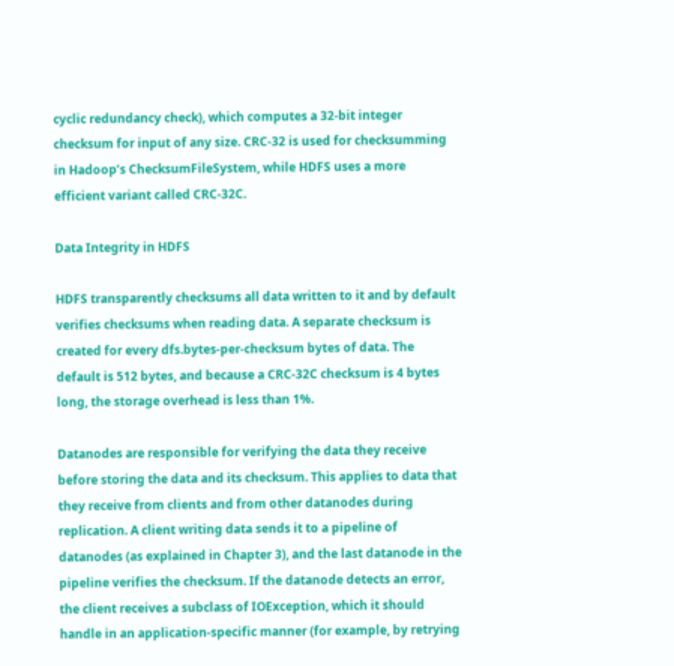cyclic redundancy check), which computes a 32-bit integer checksum for input of any size. CRC-32 is used for checksumming in Hadoop’s ChecksumFileSystem, while HDFS uses a more efficient variant called CRC-32C.

Data Integrity in HDFS

HDFS transparently checksums all data written to it and by default verifies checksums when reading data. A separate checksum is created for every dfs.bytes-per-checksum bytes of data. The default is 512 bytes, and because a CRC-32C checksum is 4 bytes long, the storage overhead is less than 1%.

Datanodes are responsible for verifying the data they receive before storing the data and its checksum. This applies to data that they receive from clients and from other datanodes during replication. A client writing data sends it to a pipeline of datanodes (as explained in Chapter 3), and the last datanode in the pipeline verifies the checksum. If the datanode detects an error, the client receives a subclass of IOException, which it should handle in an application-specific manner (for example, by retrying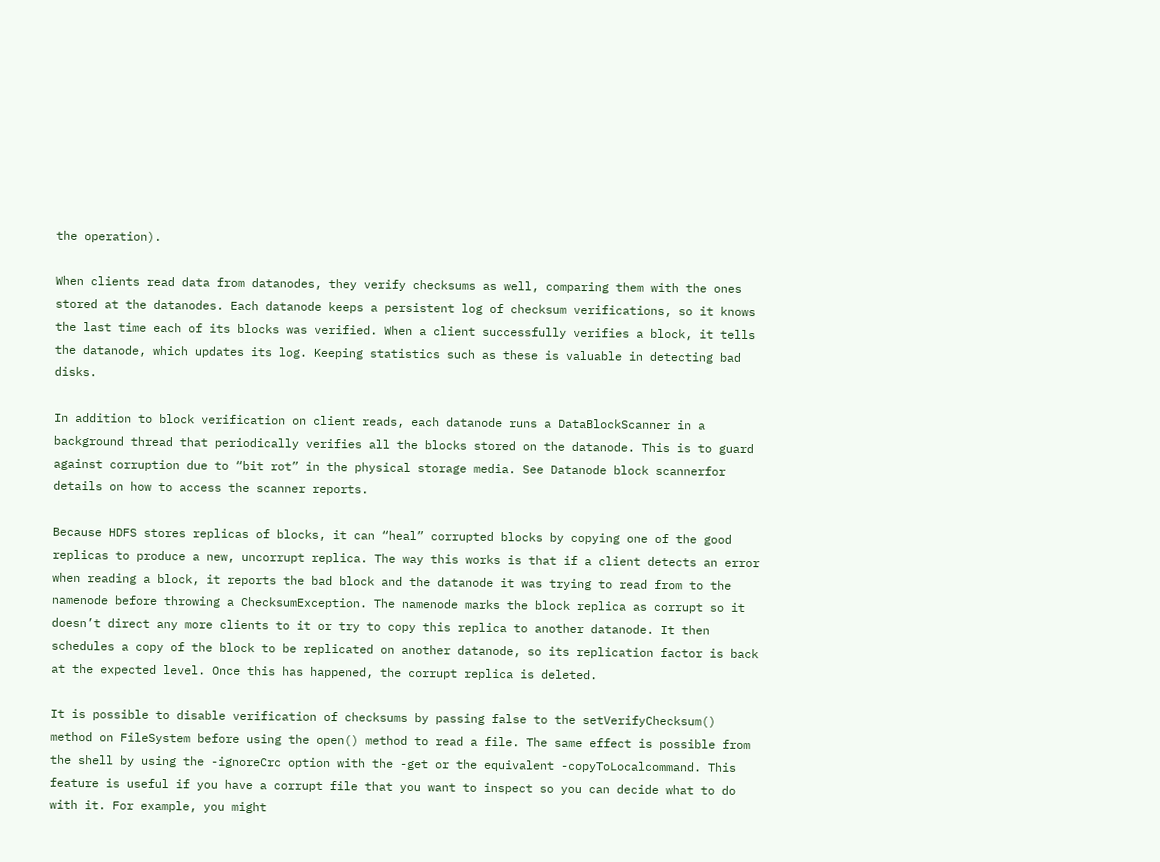the operation).

When clients read data from datanodes, they verify checksums as well, comparing them with the ones stored at the datanodes. Each datanode keeps a persistent log of checksum verifications, so it knows the last time each of its blocks was verified. When a client successfully verifies a block, it tells the datanode, which updates its log. Keeping statistics such as these is valuable in detecting bad disks.

In addition to block verification on client reads, each datanode runs a DataBlockScanner in a background thread that periodically verifies all the blocks stored on the datanode. This is to guard against corruption due to “bit rot” in the physical storage media. See Datanode block scannerfor details on how to access the scanner reports.

Because HDFS stores replicas of blocks, it can “heal” corrupted blocks by copying one of the good replicas to produce a new, uncorrupt replica. The way this works is that if a client detects an error when reading a block, it reports the bad block and the datanode it was trying to read from to the namenode before throwing a ChecksumException. The namenode marks the block replica as corrupt so it doesn’t direct any more clients to it or try to copy this replica to another datanode. It then schedules a copy of the block to be replicated on another datanode, so its replication factor is back at the expected level. Once this has happened, the corrupt replica is deleted.

It is possible to disable verification of checksums by passing false to the setVerifyChecksum() method on FileSystem before using the open() method to read a file. The same effect is possible from the shell by using the -ignoreCrc option with the -get or the equivalent -copyToLocalcommand. This feature is useful if you have a corrupt file that you want to inspect so you can decide what to do with it. For example, you might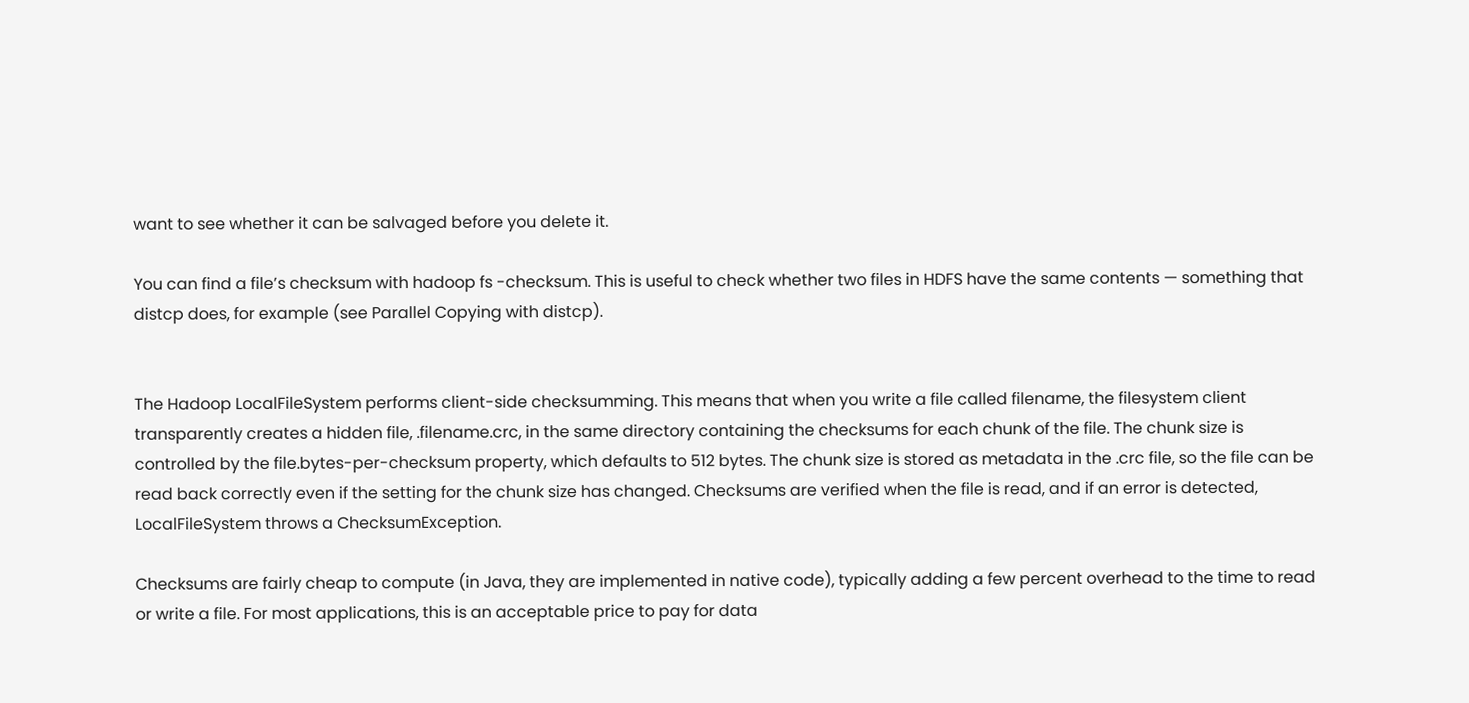want to see whether it can be salvaged before you delete it.

You can find a file’s checksum with hadoop fs -checksum. This is useful to check whether two files in HDFS have the same contents — something that distcp does, for example (see Parallel Copying with distcp).


The Hadoop LocalFileSystem performs client-side checksumming. This means that when you write a file called filename, the filesystem client transparently creates a hidden file, .filename.crc, in the same directory containing the checksums for each chunk of the file. The chunk size is controlled by the file.bytes-per-checksum property, which defaults to 512 bytes. The chunk size is stored as metadata in the .crc file, so the file can be read back correctly even if the setting for the chunk size has changed. Checksums are verified when the file is read, and if an error is detected, LocalFileSystem throws a ChecksumException.

Checksums are fairly cheap to compute (in Java, they are implemented in native code), typically adding a few percent overhead to the time to read or write a file. For most applications, this is an acceptable price to pay for data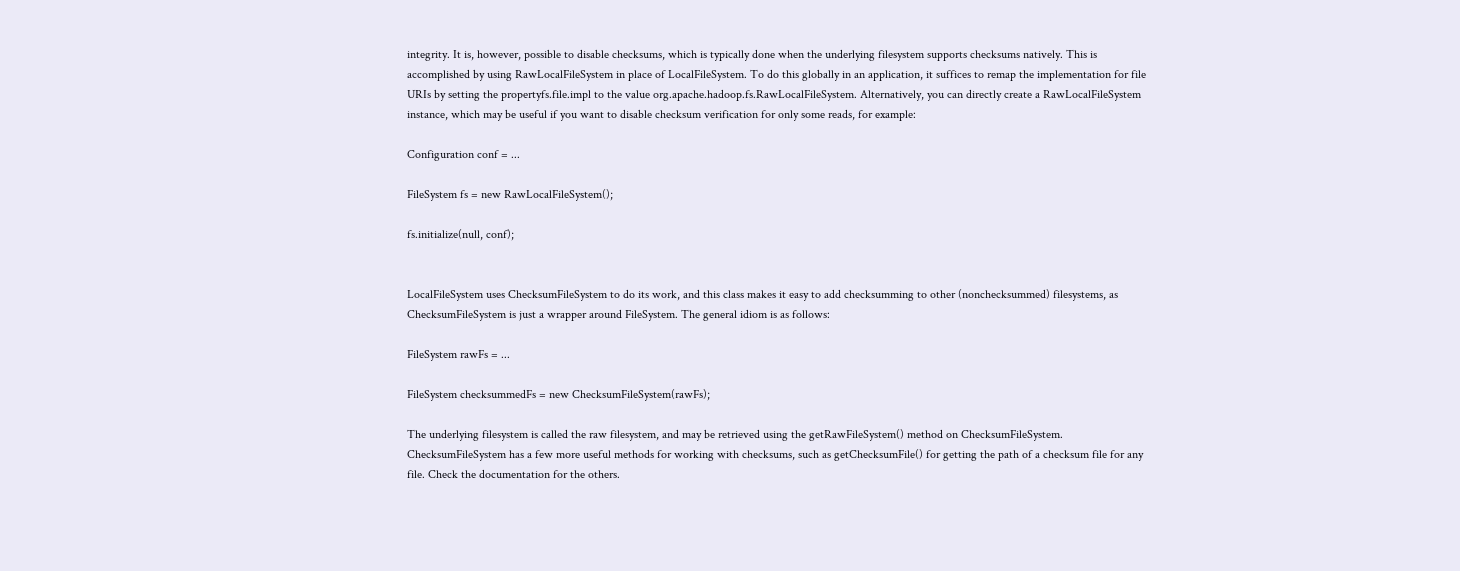integrity. It is, however, possible to disable checksums, which is typically done when the underlying filesystem supports checksums natively. This is accomplished by using RawLocalFileSystem in place of LocalFileSystem. To do this globally in an application, it suffices to remap the implementation for file URIs by setting the propertyfs.file.impl to the value org.apache.hadoop.fs.RawLocalFileSystem. Alternatively, you can directly create a RawLocalFileSystem instance, which may be useful if you want to disable checksum verification for only some reads, for example:

Configuration conf = ...

FileSystem fs = new RawLocalFileSystem();

fs.initialize(null, conf);


LocalFileSystem uses ChecksumFileSystem to do its work, and this class makes it easy to add checksumming to other (nonchecksummed) filesystems, as ChecksumFileSystem is just a wrapper around FileSystem. The general idiom is as follows:

FileSystem rawFs = ...

FileSystem checksummedFs = new ChecksumFileSystem(rawFs);

The underlying filesystem is called the raw filesystem, and may be retrieved using the getRawFileSystem() method on ChecksumFileSystem. ChecksumFileSystem has a few more useful methods for working with checksums, such as getChecksumFile() for getting the path of a checksum file for any file. Check the documentation for the others.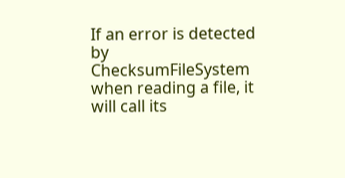If an error is detected by ChecksumFileSystem when reading a file, it will call its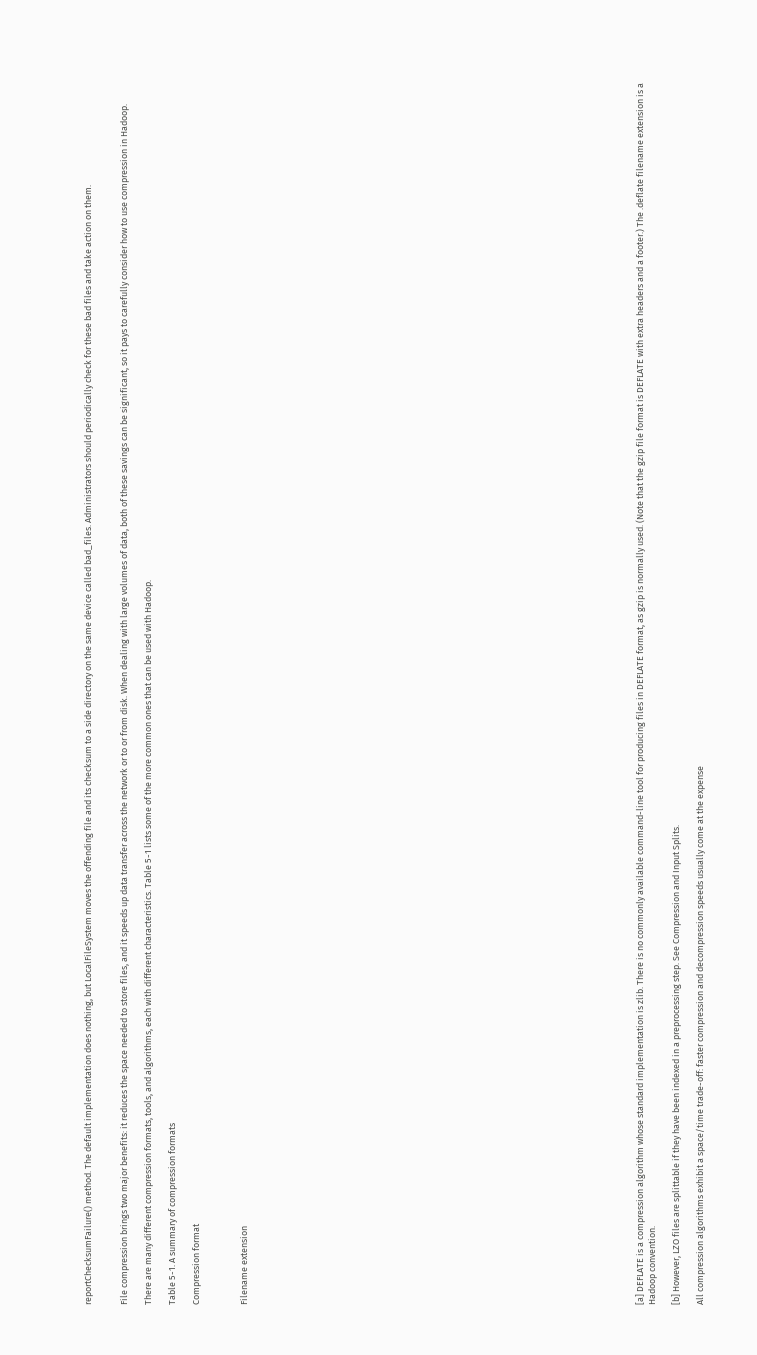reportChecksumFailure() method. The default implementation does nothing, but LocalFileSystem moves the offending file and its checksum to a side directory on the same device called bad_files. Administrators should periodically check for these bad files and take action on them.


File compression brings two major benefits: it reduces the space needed to store files, and it speeds up data transfer across the network or to or from disk. When dealing with large volumes of data, both of these savings can be significant, so it pays to carefully consider how to use compression in Hadoop.

There are many different compression formats, tools, and algorithms, each with different characteristics. Table 5-1 lists some of the more common ones that can be used with Hadoop.

Table 5-1. A summary of compression formats

Compression format



Filename extension
































[a] DEFLATE is a compression algorithm whose standard implementation is zlib. There is no commonly available command-line tool for producing files in DEFLATE format, as gzip is normally used. (Note that the gzip file format is DEFLATE with extra headers and a footer.) The .deflate filename extension is a Hadoop convention.

[b] However, LZO files are splittable if they have been indexed in a preprocessing step. See Compression and Input Splits.

All compression algorithms exhibit a space/time trade-off: faster compression and decompression speeds usually come at the expense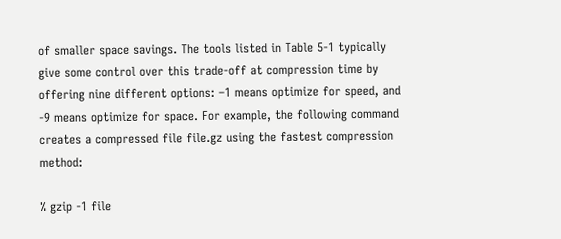of smaller space savings. The tools listed in Table 5-1 typically give some control over this trade-off at compression time by offering nine different options: –1 means optimize for speed, and -9 means optimize for space. For example, the following command creates a compressed file file.gz using the fastest compression method:

% gzip -1 file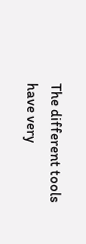The different tools have very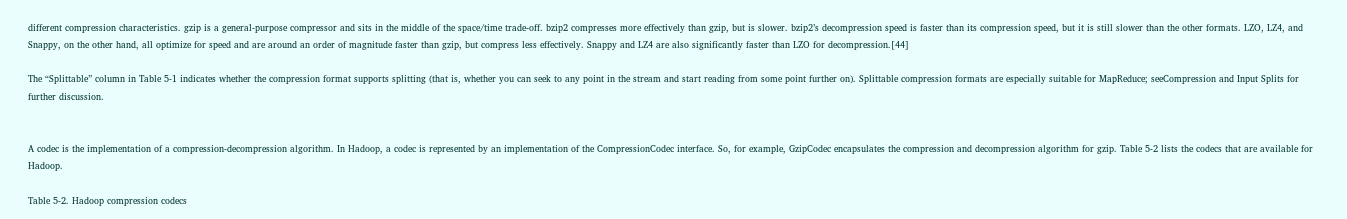different compression characteristics. gzip is a general-purpose compressor and sits in the middle of the space/time trade-off. bzip2 compresses more effectively than gzip, but is slower. bzip2’s decompression speed is faster than its compression speed, but it is still slower than the other formats. LZO, LZ4, and Snappy, on the other hand, all optimize for speed and are around an order of magnitude faster than gzip, but compress less effectively. Snappy and LZ4 are also significantly faster than LZO for decompression.[44]

The “Splittable” column in Table 5-1 indicates whether the compression format supports splitting (that is, whether you can seek to any point in the stream and start reading from some point further on). Splittable compression formats are especially suitable for MapReduce; seeCompression and Input Splits for further discussion.


A codec is the implementation of a compression-decompression algorithm. In Hadoop, a codec is represented by an implementation of the CompressionCodec interface. So, for example, GzipCodec encapsulates the compression and decompression algorithm for gzip. Table 5-2 lists the codecs that are available for Hadoop.

Table 5-2. Hadoop compression codecs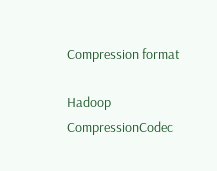Compression format

Hadoop CompressionCodec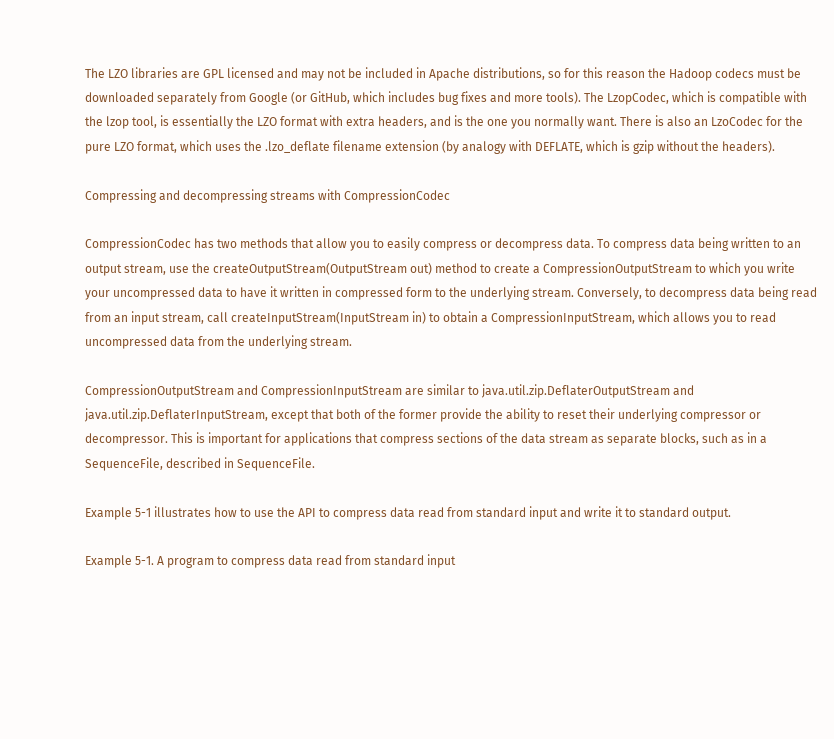The LZO libraries are GPL licensed and may not be included in Apache distributions, so for this reason the Hadoop codecs must be downloaded separately from Google (or GitHub, which includes bug fixes and more tools). The LzopCodec, which is compatible with the lzop tool, is essentially the LZO format with extra headers, and is the one you normally want. There is also an LzoCodec for the pure LZO format, which uses the .lzo_deflate filename extension (by analogy with DEFLATE, which is gzip without the headers).

Compressing and decompressing streams with CompressionCodec

CompressionCodec has two methods that allow you to easily compress or decompress data. To compress data being written to an output stream, use the createOutputStream(OutputStream out) method to create a CompressionOutputStream to which you write your uncompressed data to have it written in compressed form to the underlying stream. Conversely, to decompress data being read from an input stream, call createInputStream(InputStream in) to obtain a CompressionInputStream, which allows you to read uncompressed data from the underlying stream.

CompressionOutputStream and CompressionInputStream are similar to java.util.zip.DeflaterOutputStream and java.util.zip.DeflaterInputStream, except that both of the former provide the ability to reset their underlying compressor or decompressor. This is important for applications that compress sections of the data stream as separate blocks, such as in a SequenceFile, described in SequenceFile.

Example 5-1 illustrates how to use the API to compress data read from standard input and write it to standard output.

Example 5-1. A program to compress data read from standard input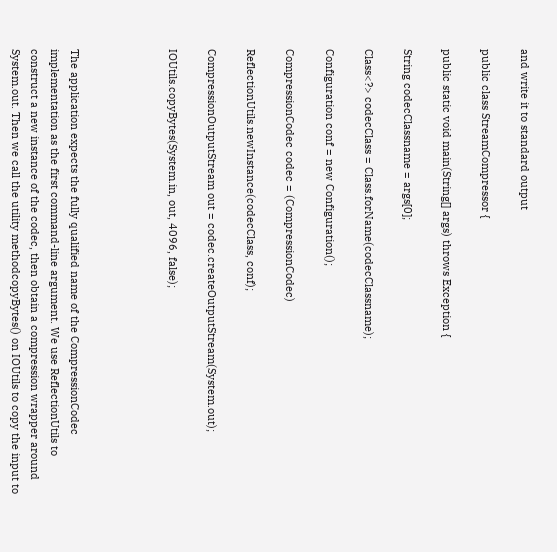and write it to standard output

public class StreamCompressor {

public static void main(String[] args) throws Exception {

String codecClassname = args[0];

Class<?> codecClass = Class.forName(codecClassname);

Configuration conf = new Configuration();

CompressionCodec codec = (CompressionCodec)

ReflectionUtils.newInstance(codecClass, conf);

CompressionOutputStream out = codec.createOutputStream(System.out);

IOUtils.copyBytes(System.in, out, 4096, false);




The application expects the fully qualified name of the CompressionCodec implementation as the first command-line argument. We use ReflectionUtils to construct a new instance of the codec, then obtain a compression wrapper around System.out. Then we call the utility methodcopyBytes() on IOUtils to copy the input to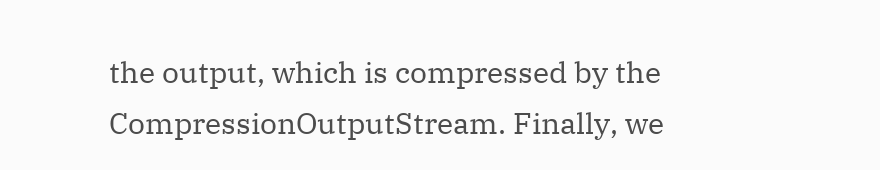the output, which is compressed by the CompressionOutputStream. Finally, we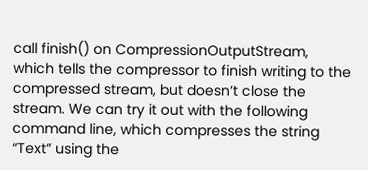call finish() on CompressionOutputStream, which tells the compressor to finish writing to the compressed stream, but doesn’t close the stream. We can try it out with the following command line, which compresses the string “Text” using the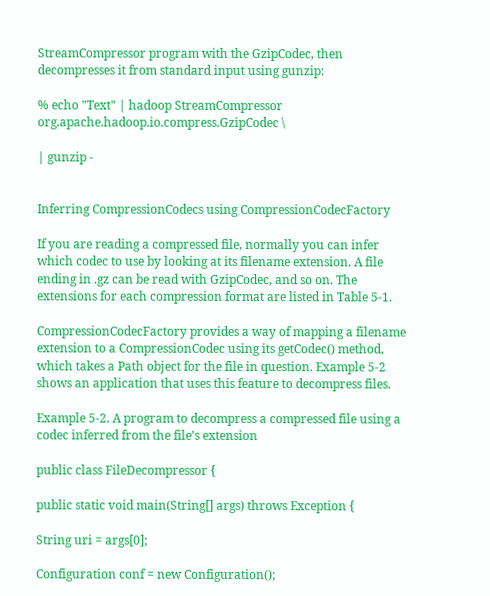StreamCompressor program with the GzipCodec, then decompresses it from standard input using gunzip:

% echo "Text" | hadoop StreamCompressor org.apache.hadoop.io.compress.GzipCodec \

| gunzip -


Inferring CompressionCodecs using CompressionCodecFactory

If you are reading a compressed file, normally you can infer which codec to use by looking at its filename extension. A file ending in .gz can be read with GzipCodec, and so on. The extensions for each compression format are listed in Table 5-1.

CompressionCodecFactory provides a way of mapping a filename extension to a CompressionCodec using its getCodec() method, which takes a Path object for the file in question. Example 5-2 shows an application that uses this feature to decompress files.

Example 5-2. A program to decompress a compressed file using a codec inferred from the file’s extension

public class FileDecompressor {

public static void main(String[] args) throws Exception {

String uri = args[0];

Configuration conf = new Configuration();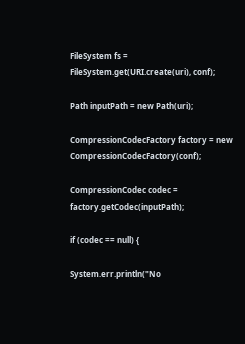FileSystem fs = FileSystem.get(URI.create(uri), conf);

Path inputPath = new Path(uri);

CompressionCodecFactory factory = new CompressionCodecFactory(conf);

CompressionCodec codec = factory.getCodec(inputPath);

if (codec == null) {

System.err.println("No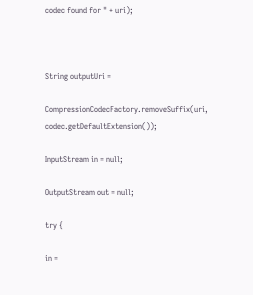codec found for " + uri);



String outputUri =

CompressionCodecFactory.removeSuffix(uri, codec.getDefaultExtension());

InputStream in = null;

OutputStream out = null;

try {

in =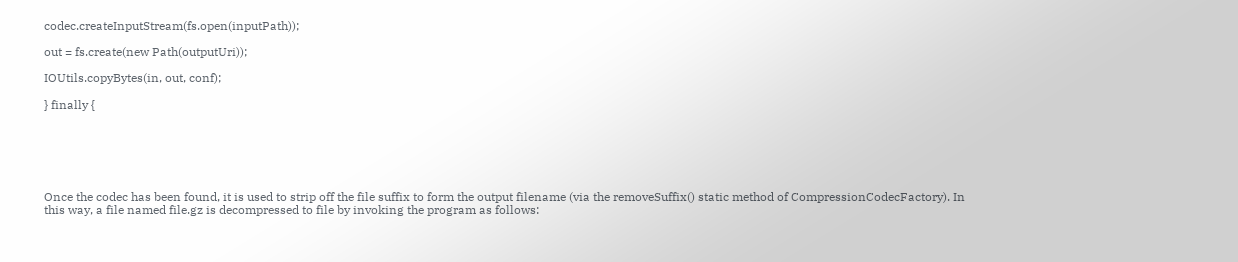codec.createInputStream(fs.open(inputPath));

out = fs.create(new Path(outputUri));

IOUtils.copyBytes(in, out, conf);

} finally {






Once the codec has been found, it is used to strip off the file suffix to form the output filename (via the removeSuffix() static method of CompressionCodecFactory). In this way, a file named file.gz is decompressed to file by invoking the program as follows: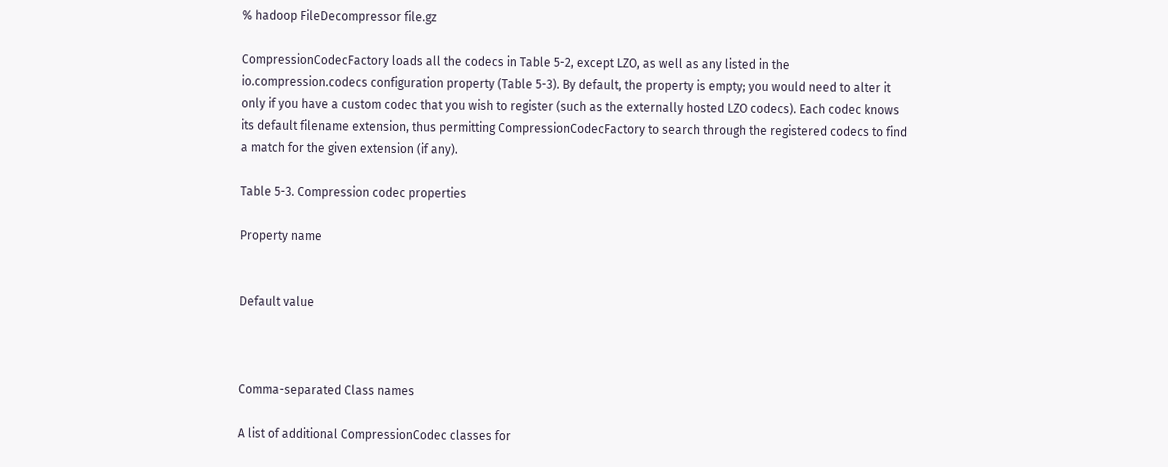% hadoop FileDecompressor file.gz

CompressionCodecFactory loads all the codecs in Table 5-2, except LZO, as well as any listed in the io.compression.codecs configuration property (Table 5-3). By default, the property is empty; you would need to alter it only if you have a custom codec that you wish to register (such as the externally hosted LZO codecs). Each codec knows its default filename extension, thus permitting CompressionCodecFactory to search through the registered codecs to find a match for the given extension (if any).

Table 5-3. Compression codec properties

Property name


Default value



Comma-separated Class names

A list of additional CompressionCodec classes for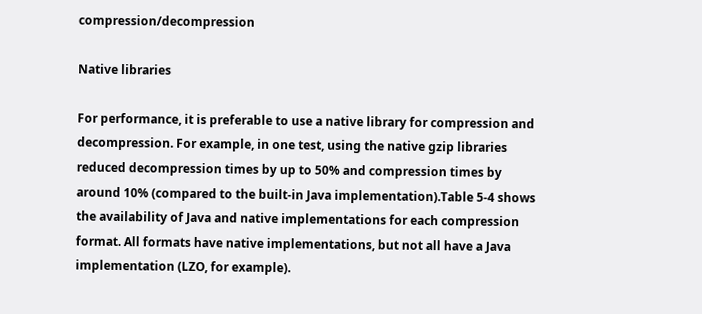compression/decompression

Native libraries

For performance, it is preferable to use a native library for compression and decompression. For example, in one test, using the native gzip libraries reduced decompression times by up to 50% and compression times by around 10% (compared to the built-in Java implementation).Table 5-4 shows the availability of Java and native implementations for each compression format. All formats have native implementations, but not all have a Java implementation (LZO, for example).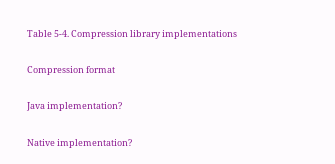Table 5-4. Compression library implementations

Compression format

Java implementation?

Native implementation?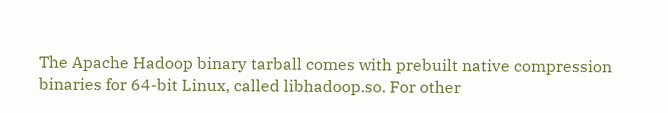The Apache Hadoop binary tarball comes with prebuilt native compression binaries for 64-bit Linux, called libhadoop.so. For other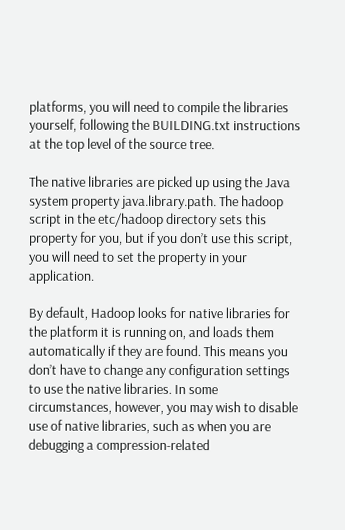platforms, you will need to compile the libraries yourself, following the BUILDING.txt instructions at the top level of the source tree.

The native libraries are picked up using the Java system property java.library.path. The hadoop script in the etc/hadoop directory sets this property for you, but if you don’t use this script, you will need to set the property in your application.

By default, Hadoop looks for native libraries for the platform it is running on, and loads them automatically if they are found. This means you don’t have to change any configuration settings to use the native libraries. In some circumstances, however, you may wish to disable use of native libraries, such as when you are debugging a compression-related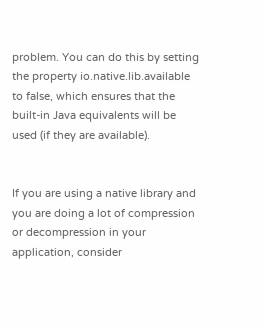problem. You can do this by setting the property io.native.lib.available to false, which ensures that the built-in Java equivalents will be used (if they are available).


If you are using a native library and you are doing a lot of compression or decompression in your application, consider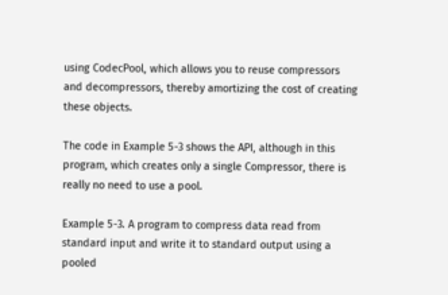using CodecPool, which allows you to reuse compressors and decompressors, thereby amortizing the cost of creating these objects.

The code in Example 5-3 shows the API, although in this program, which creates only a single Compressor, there is really no need to use a pool.

Example 5-3. A program to compress data read from standard input and write it to standard output using a pooled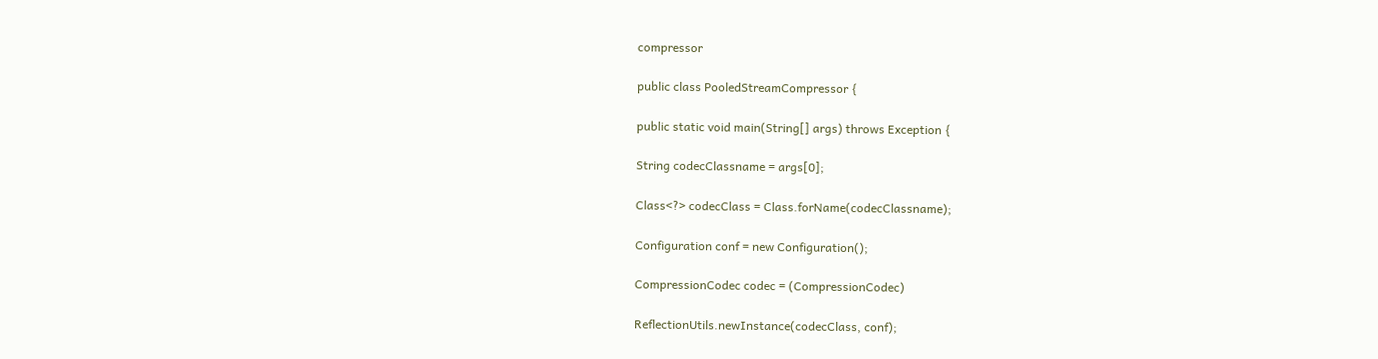compressor

public class PooledStreamCompressor {

public static void main(String[] args) throws Exception {

String codecClassname = args[0];

Class<?> codecClass = Class.forName(codecClassname);

Configuration conf = new Configuration();

CompressionCodec codec = (CompressionCodec)

ReflectionUtils.newInstance(codecClass, conf);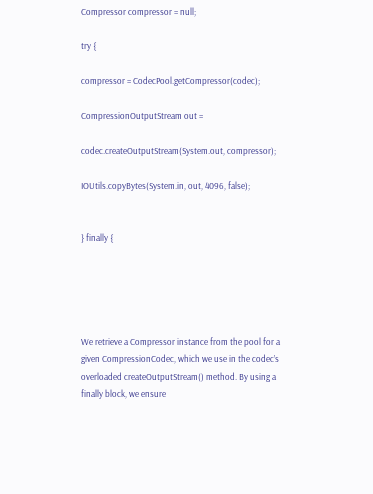Compressor compressor = null;

try {

compressor = CodecPool.getCompressor(codec);

CompressionOutputStream out =

codec.createOutputStream(System.out, compressor);

IOUtils.copyBytes(System.in, out, 4096, false);


} finally {





We retrieve a Compressor instance from the pool for a given CompressionCodec, which we use in the codec’s overloaded createOutputStream() method. By using a finally block, we ensure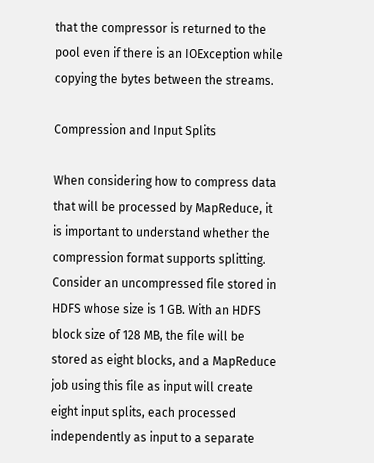that the compressor is returned to the pool even if there is an IOException while copying the bytes between the streams.

Compression and Input Splits

When considering how to compress data that will be processed by MapReduce, it is important to understand whether the compression format supports splitting. Consider an uncompressed file stored in HDFS whose size is 1 GB. With an HDFS block size of 128 MB, the file will be stored as eight blocks, and a MapReduce job using this file as input will create eight input splits, each processed independently as input to a separate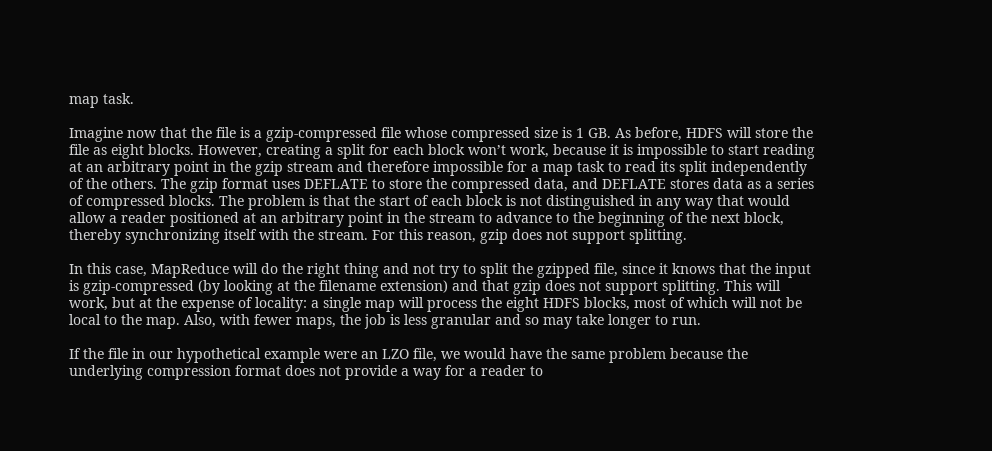map task.

Imagine now that the file is a gzip-compressed file whose compressed size is 1 GB. As before, HDFS will store the file as eight blocks. However, creating a split for each block won’t work, because it is impossible to start reading at an arbitrary point in the gzip stream and therefore impossible for a map task to read its split independently of the others. The gzip format uses DEFLATE to store the compressed data, and DEFLATE stores data as a series of compressed blocks. The problem is that the start of each block is not distinguished in any way that would allow a reader positioned at an arbitrary point in the stream to advance to the beginning of the next block, thereby synchronizing itself with the stream. For this reason, gzip does not support splitting.

In this case, MapReduce will do the right thing and not try to split the gzipped file, since it knows that the input is gzip-compressed (by looking at the filename extension) and that gzip does not support splitting. This will work, but at the expense of locality: a single map will process the eight HDFS blocks, most of which will not be local to the map. Also, with fewer maps, the job is less granular and so may take longer to run.

If the file in our hypothetical example were an LZO file, we would have the same problem because the underlying compression format does not provide a way for a reader to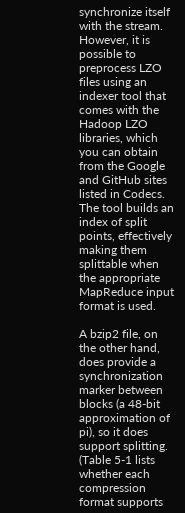synchronize itself with the stream. However, it is possible to preprocess LZO files using an indexer tool that comes with the Hadoop LZO libraries, which you can obtain from the Google and GitHub sites listed in Codecs. The tool builds an index of split points, effectively making them splittable when the appropriate MapReduce input format is used.

A bzip2 file, on the other hand, does provide a synchronization marker between blocks (a 48-bit approximation of pi), so it does support splitting. (Table 5-1 lists whether each compression format supports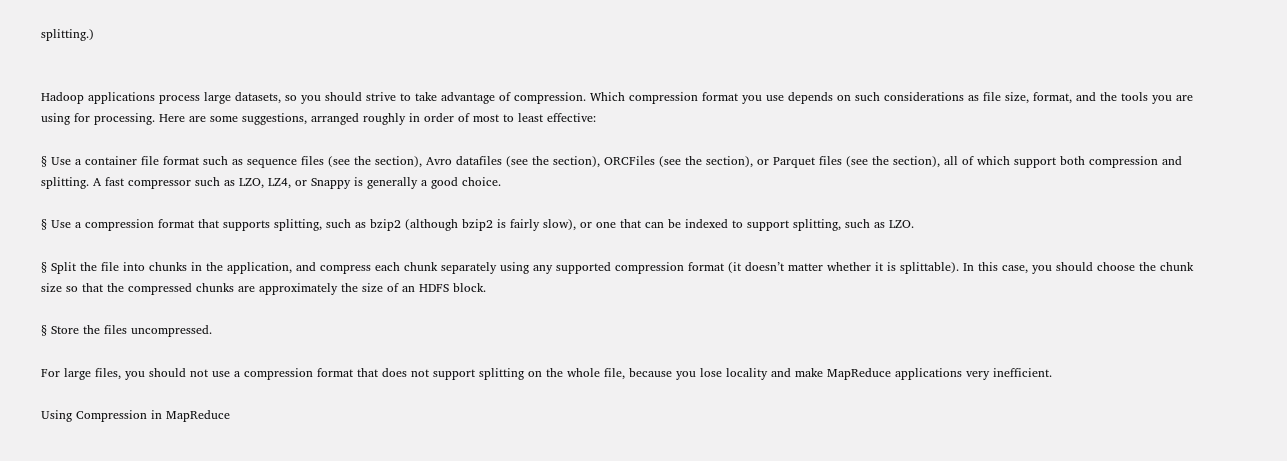splitting.)


Hadoop applications process large datasets, so you should strive to take advantage of compression. Which compression format you use depends on such considerations as file size, format, and the tools you are using for processing. Here are some suggestions, arranged roughly in order of most to least effective:

§ Use a container file format such as sequence files (see the section), Avro datafiles (see the section), ORCFiles (see the section), or Parquet files (see the section), all of which support both compression and splitting. A fast compressor such as LZO, LZ4, or Snappy is generally a good choice.

§ Use a compression format that supports splitting, such as bzip2 (although bzip2 is fairly slow), or one that can be indexed to support splitting, such as LZO.

§ Split the file into chunks in the application, and compress each chunk separately using any supported compression format (it doesn’t matter whether it is splittable). In this case, you should choose the chunk size so that the compressed chunks are approximately the size of an HDFS block.

§ Store the files uncompressed.

For large files, you should not use a compression format that does not support splitting on the whole file, because you lose locality and make MapReduce applications very inefficient.

Using Compression in MapReduce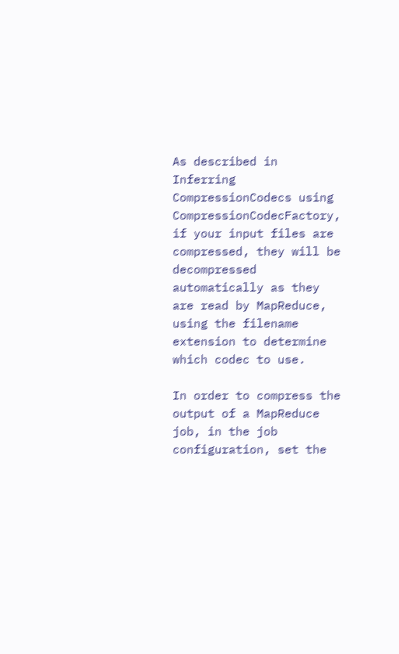As described in Inferring CompressionCodecs using CompressionCodecFactory, if your input files are compressed, they will be decompressed automatically as they are read by MapReduce, using the filename extension to determine which codec to use.

In order to compress the output of a MapReduce job, in the job configuration, set the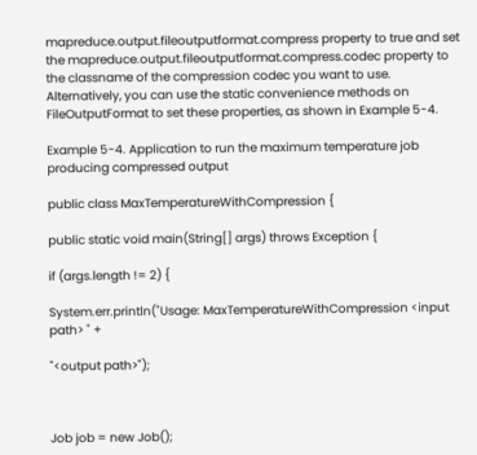mapreduce.output.fileoutputformat.compress property to true and set the mapreduce.output.fileoutputformat.compress.codec property to the classname of the compression codec you want to use. Alternatively, you can use the static convenience methods on FileOutputFormat to set these properties, as shown in Example 5-4.

Example 5-4. Application to run the maximum temperature job producing compressed output

public class MaxTemperatureWithCompression {

public static void main(String[] args) throws Exception {

if (args.length != 2) {

System.err.println("Usage: MaxTemperatureWithCompression <input path> " +

"<output path>");



Job job = new Job();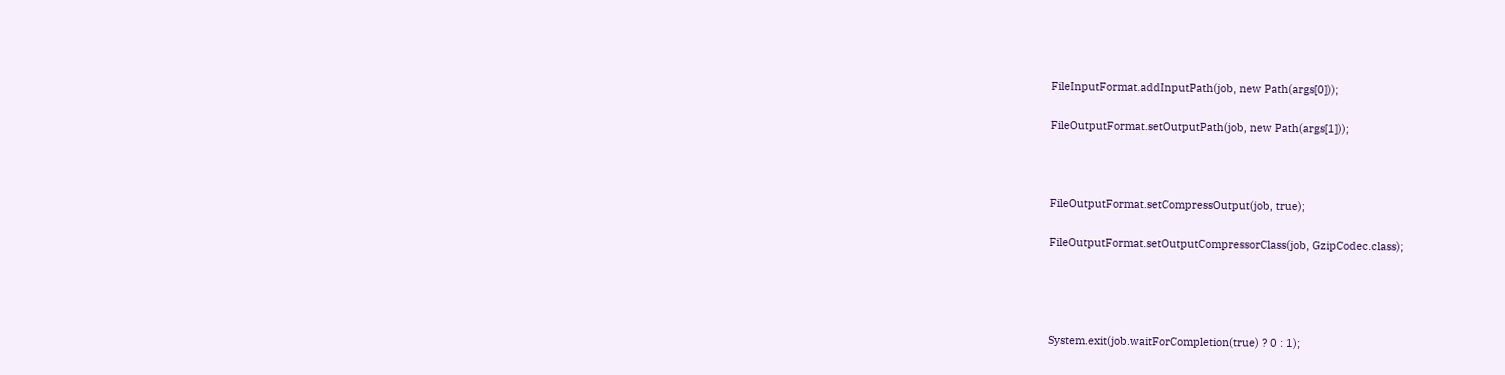FileInputFormat.addInputPath(job, new Path(args[0]));

FileOutputFormat.setOutputPath(job, new Path(args[1]));



FileOutputFormat.setCompressOutput(job, true);

FileOutputFormat.setOutputCompressorClass(job, GzipCodec.class);




System.exit(job.waitForCompletion(true) ? 0 : 1);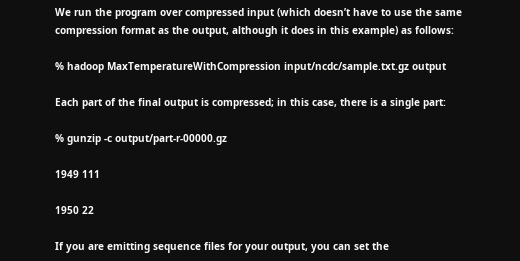We run the program over compressed input (which doesn’t have to use the same compression format as the output, although it does in this example) as follows:

% hadoop MaxTemperatureWithCompression input/ncdc/sample.txt.gz output

Each part of the final output is compressed; in this case, there is a single part:

% gunzip -c output/part-r-00000.gz

1949 111

1950 22

If you are emitting sequence files for your output, you can set the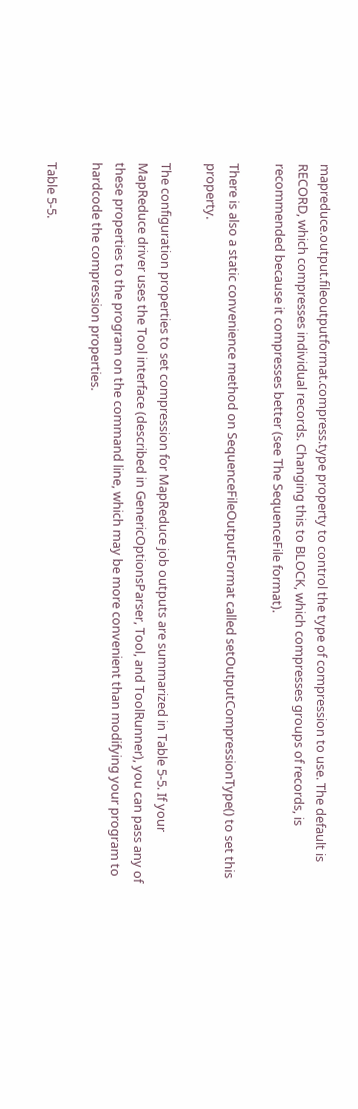mapreduce.output.fileoutputformat.compress.type property to control the type of compression to use. The default is RECORD, which compresses individual records. Changing this to BLOCK, which compresses groups of records, is recommended because it compresses better (see The SequenceFile format).

There is also a static convenience method on SequenceFileOutputFormat called setOutputCompressionType() to set this property.

The configuration properties to set compression for MapReduce job outputs are summarized in Table 5-5. If your MapReduce driver uses the Tool interface (described in GenericOptionsParser, Tool, and ToolRunner), you can pass any of these properties to the program on the command line, which may be more convenient than modifying your program to hardcode the compression properties.

Table 5-5.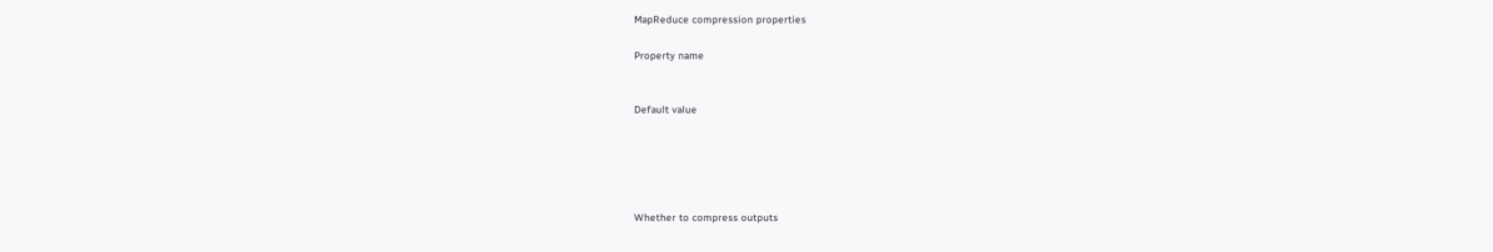MapReduce compression properties

Property name


Default value





Whether to compress outputs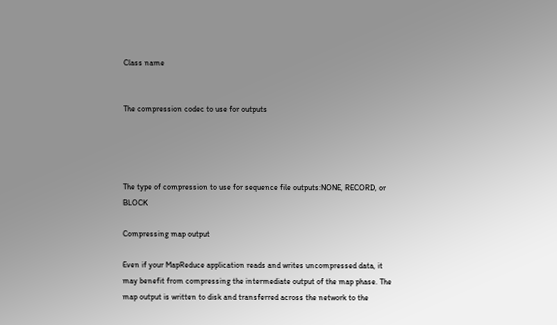Class name


The compression codec to use for outputs




The type of compression to use for sequence file outputs:NONE, RECORD, or BLOCK

Compressing map output

Even if your MapReduce application reads and writes uncompressed data, it may benefit from compressing the intermediate output of the map phase. The map output is written to disk and transferred across the network to the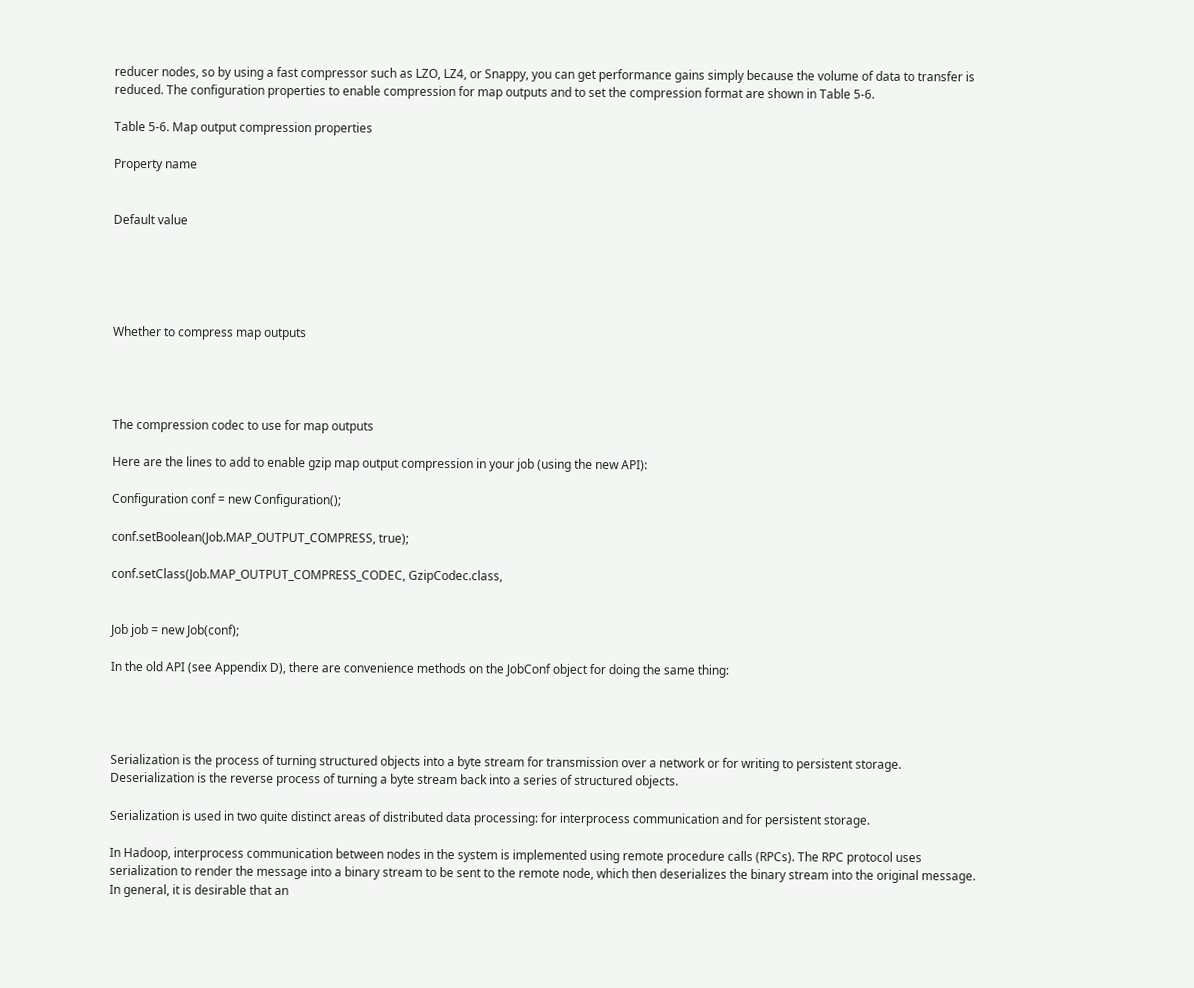reducer nodes, so by using a fast compressor such as LZO, LZ4, or Snappy, you can get performance gains simply because the volume of data to transfer is reduced. The configuration properties to enable compression for map outputs and to set the compression format are shown in Table 5-6.

Table 5-6. Map output compression properties

Property name


Default value





Whether to compress map outputs




The compression codec to use for map outputs

Here are the lines to add to enable gzip map output compression in your job (using the new API):

Configuration conf = new Configuration();

conf.setBoolean(Job.MAP_OUTPUT_COMPRESS, true);

conf.setClass(Job.MAP_OUTPUT_COMPRESS_CODEC, GzipCodec.class,


Job job = new Job(conf);

In the old API (see Appendix D), there are convenience methods on the JobConf object for doing the same thing:




Serialization is the process of turning structured objects into a byte stream for transmission over a network or for writing to persistent storage. Deserialization is the reverse process of turning a byte stream back into a series of structured objects.

Serialization is used in two quite distinct areas of distributed data processing: for interprocess communication and for persistent storage.

In Hadoop, interprocess communication between nodes in the system is implemented using remote procedure calls (RPCs). The RPC protocol uses serialization to render the message into a binary stream to be sent to the remote node, which then deserializes the binary stream into the original message. In general, it is desirable that an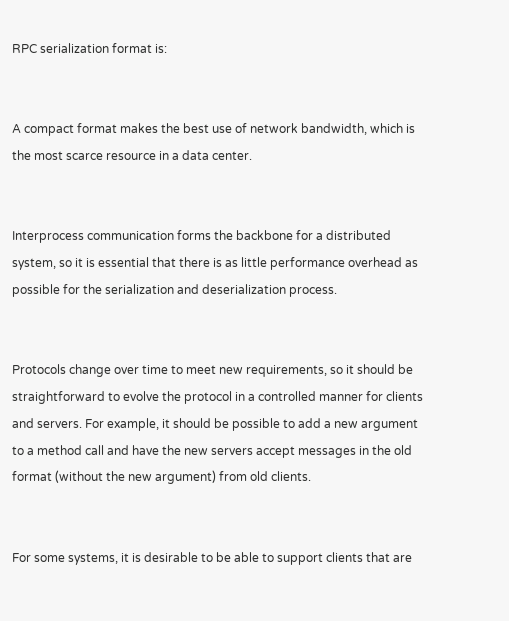RPC serialization format is:


A compact format makes the best use of network bandwidth, which is the most scarce resource in a data center.


Interprocess communication forms the backbone for a distributed system, so it is essential that there is as little performance overhead as possible for the serialization and deserialization process.


Protocols change over time to meet new requirements, so it should be straightforward to evolve the protocol in a controlled manner for clients and servers. For example, it should be possible to add a new argument to a method call and have the new servers accept messages in the old format (without the new argument) from old clients.


For some systems, it is desirable to be able to support clients that are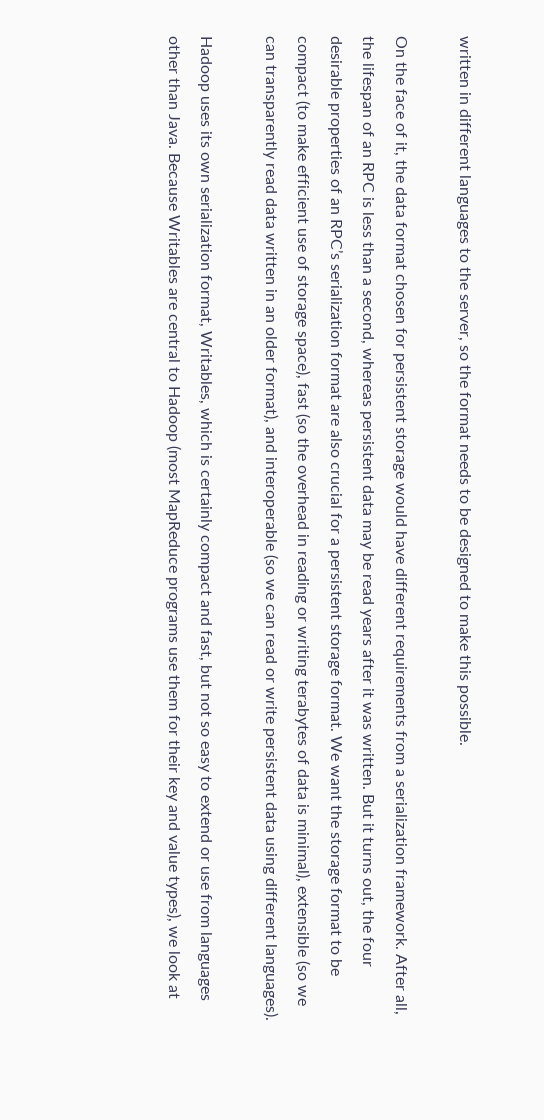written in different languages to the server, so the format needs to be designed to make this possible.

On the face of it, the data format chosen for persistent storage would have different requirements from a serialization framework. After all, the lifespan of an RPC is less than a second, whereas persistent data may be read years after it was written. But it turns out, the four desirable properties of an RPC’s serialization format are also crucial for a persistent storage format. We want the storage format to be compact (to make efficient use of storage space), fast (so the overhead in reading or writing terabytes of data is minimal), extensible (so we can transparently read data written in an older format), and interoperable (so we can read or write persistent data using different languages).

Hadoop uses its own serialization format, Writables, which is certainly compact and fast, but not so easy to extend or use from languages other than Java. Because Writables are central to Hadoop (most MapReduce programs use them for their key and value types), we look at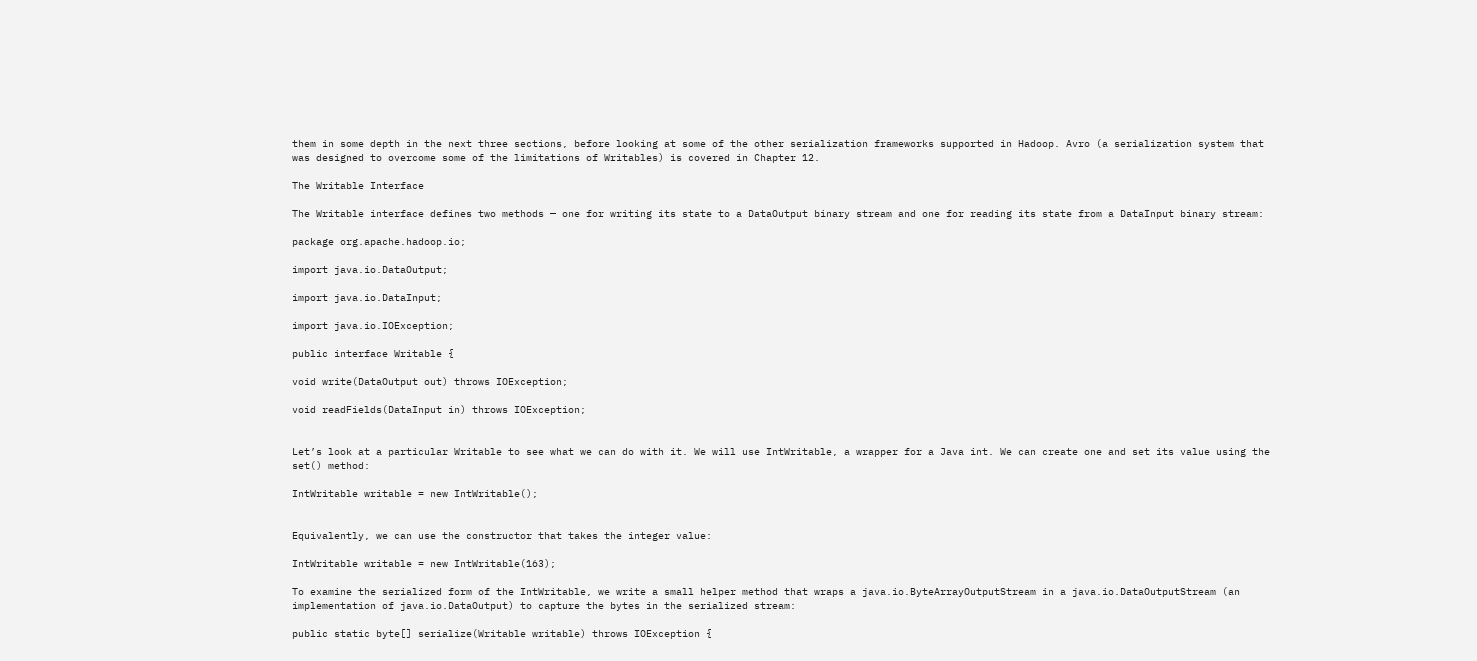them in some depth in the next three sections, before looking at some of the other serialization frameworks supported in Hadoop. Avro (a serialization system that was designed to overcome some of the limitations of Writables) is covered in Chapter 12.

The Writable Interface

The Writable interface defines two methods — one for writing its state to a DataOutput binary stream and one for reading its state from a DataInput binary stream:

package org.apache.hadoop.io;

import java.io.DataOutput;

import java.io.DataInput;

import java.io.IOException;

public interface Writable {

void write(DataOutput out) throws IOException;

void readFields(DataInput in) throws IOException;


Let’s look at a particular Writable to see what we can do with it. We will use IntWritable, a wrapper for a Java int. We can create one and set its value using the set() method:

IntWritable writable = new IntWritable();


Equivalently, we can use the constructor that takes the integer value:

IntWritable writable = new IntWritable(163);

To examine the serialized form of the IntWritable, we write a small helper method that wraps a java.io.ByteArrayOutputStream in a java.io.DataOutputStream (an implementation of java.io.DataOutput) to capture the bytes in the serialized stream:

public static byte[] serialize(Writable writable) throws IOException {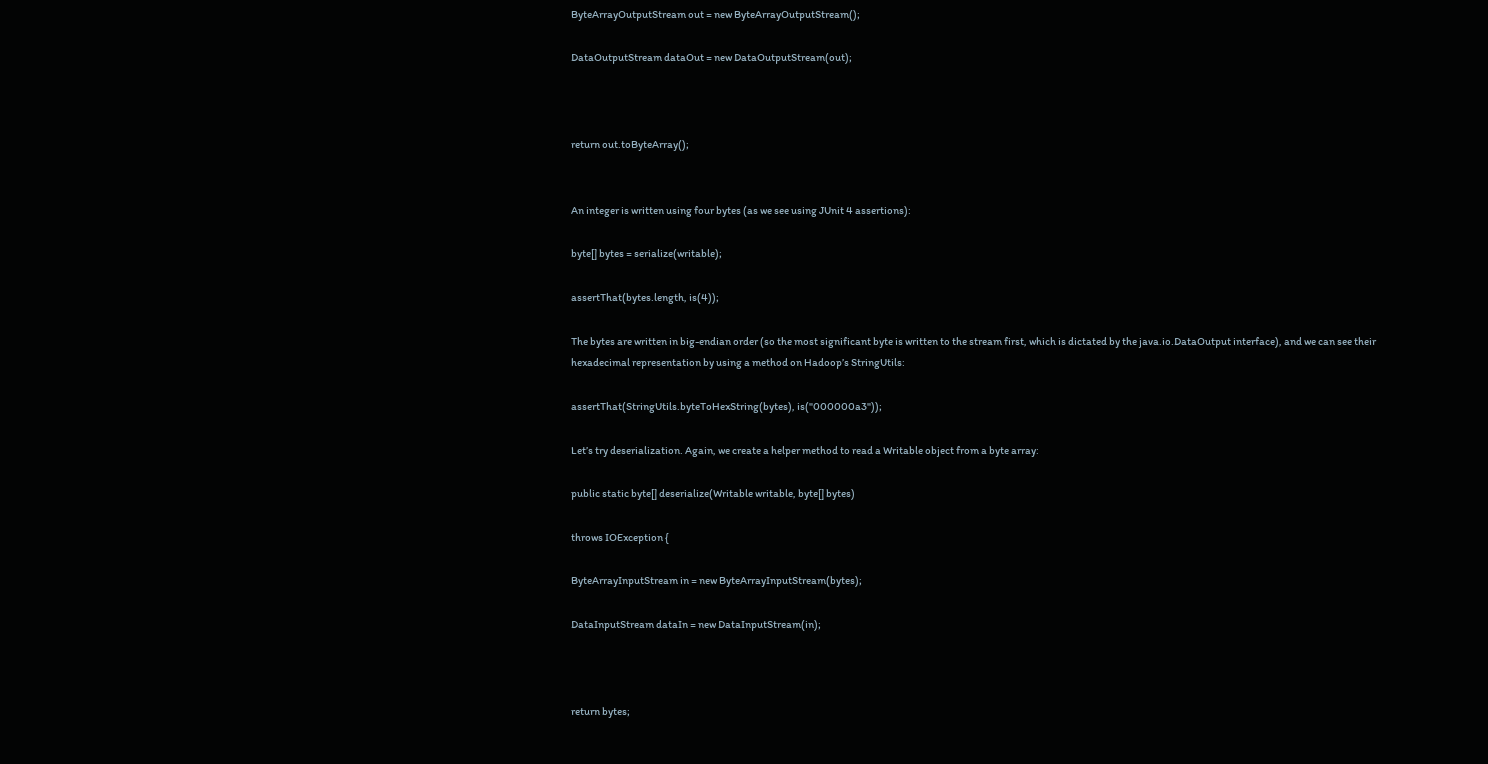ByteArrayOutputStream out = new ByteArrayOutputStream();

DataOutputStream dataOut = new DataOutputStream(out);



return out.toByteArray();


An integer is written using four bytes (as we see using JUnit 4 assertions):

byte[] bytes = serialize(writable);

assertThat(bytes.length, is(4));

The bytes are written in big-endian order (so the most significant byte is written to the stream first, which is dictated by the java.io.DataOutput interface), and we can see their hexadecimal representation by using a method on Hadoop’s StringUtils:

assertThat(StringUtils.byteToHexString(bytes), is("000000a3"));

Let’s try deserialization. Again, we create a helper method to read a Writable object from a byte array:

public static byte[] deserialize(Writable writable, byte[] bytes)

throws IOException {

ByteArrayInputStream in = new ByteArrayInputStream(bytes);

DataInputStream dataIn = new DataInputStream(in);



return bytes;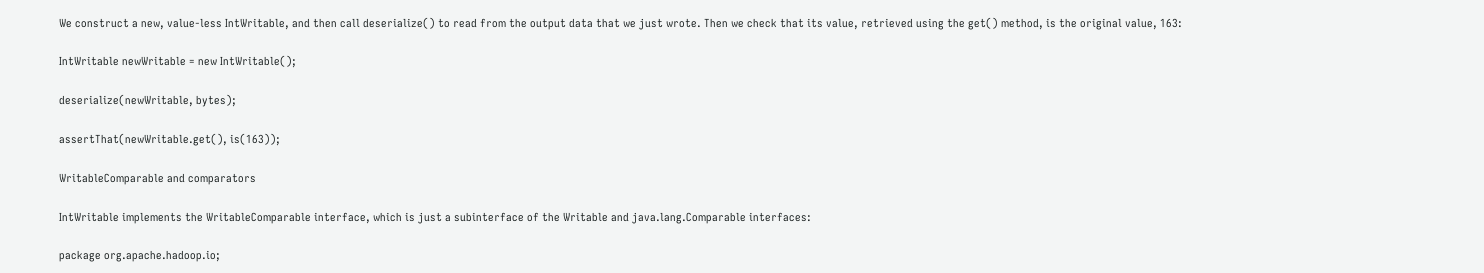We construct a new, value-less IntWritable, and then call deserialize() to read from the output data that we just wrote. Then we check that its value, retrieved using the get() method, is the original value, 163:

IntWritable newWritable = new IntWritable();

deserialize(newWritable, bytes);

assertThat(newWritable.get(), is(163));

WritableComparable and comparators

IntWritable implements the WritableComparable interface, which is just a subinterface of the Writable and java.lang.Comparable interfaces:

package org.apache.hadoop.io;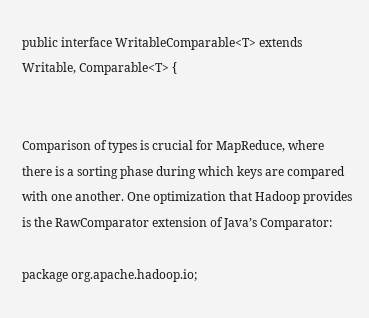public interface WritableComparable<T> extends Writable, Comparable<T> {


Comparison of types is crucial for MapReduce, where there is a sorting phase during which keys are compared with one another. One optimization that Hadoop provides is the RawComparator extension of Java’s Comparator:

package org.apache.hadoop.io;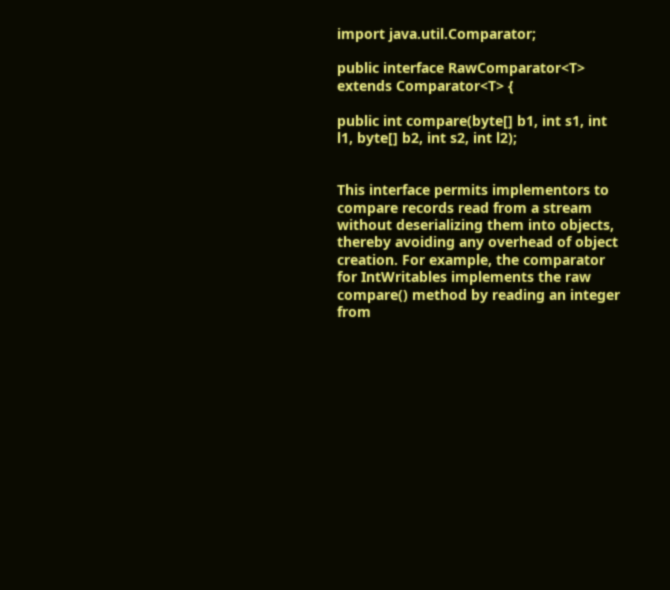import java.util.Comparator;

public interface RawComparator<T> extends Comparator<T> {

public int compare(byte[] b1, int s1, int l1, byte[] b2, int s2, int l2);


This interface permits implementors to compare records read from a stream without deserializing them into objects, thereby avoiding any overhead of object creation. For example, the comparator for IntWritables implements the raw compare() method by reading an integer from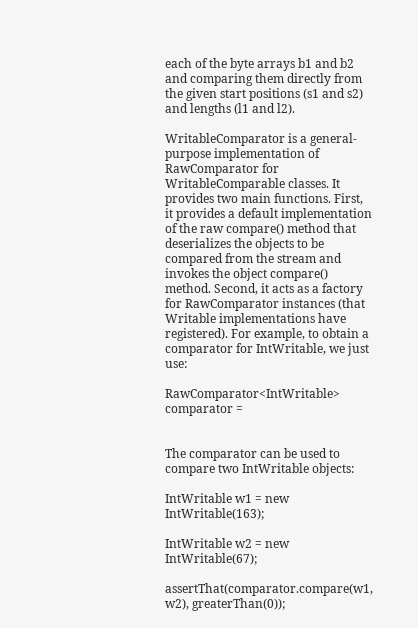each of the byte arrays b1 and b2 and comparing them directly from the given start positions (s1 and s2) and lengths (l1 and l2).

WritableComparator is a general-purpose implementation of RawComparator for WritableComparable classes. It provides two main functions. First, it provides a default implementation of the raw compare() method that deserializes the objects to be compared from the stream and invokes the object compare() method. Second, it acts as a factory for RawComparator instances (that Writable implementations have registered). For example, to obtain a comparator for IntWritable, we just use:

RawComparator<IntWritable> comparator =


The comparator can be used to compare two IntWritable objects:

IntWritable w1 = new IntWritable(163);

IntWritable w2 = new IntWritable(67);

assertThat(comparator.compare(w1, w2), greaterThan(0));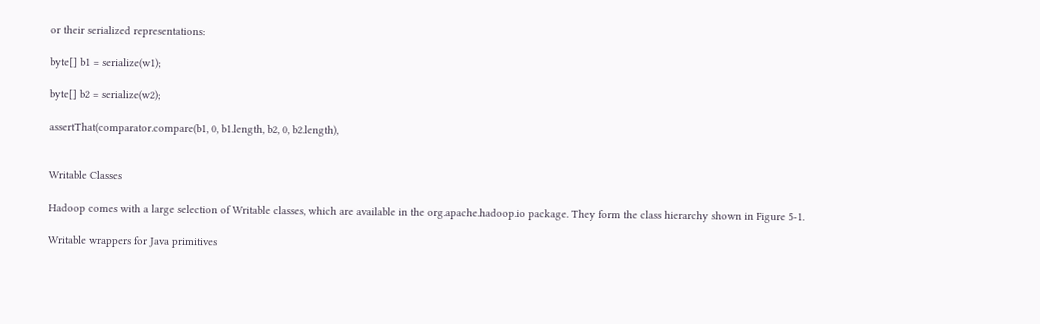or their serialized representations:

byte[] b1 = serialize(w1);

byte[] b2 = serialize(w2);

assertThat(comparator.compare(b1, 0, b1.length, b2, 0, b2.length),


Writable Classes

Hadoop comes with a large selection of Writable classes, which are available in the org.apache.hadoop.io package. They form the class hierarchy shown in Figure 5-1.

Writable wrappers for Java primitives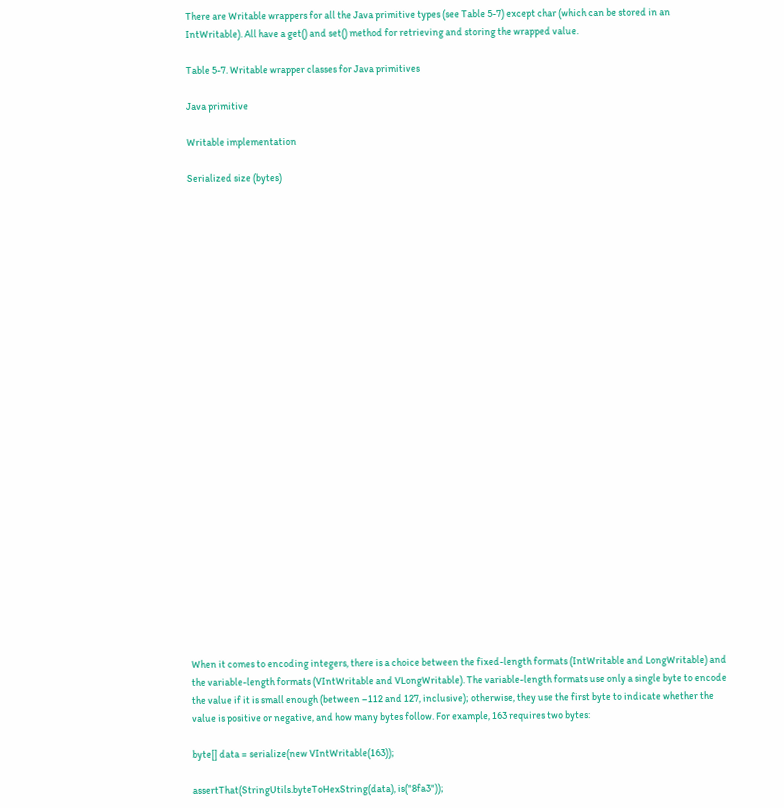There are Writable wrappers for all the Java primitive types (see Table 5-7) except char (which can be stored in an IntWritable). All have a get() and set() method for retrieving and storing the wrapped value.

Table 5-7. Writable wrapper classes for Java primitives

Java primitive

Writable implementation

Serialized size (bytes)


























When it comes to encoding integers, there is a choice between the fixed-length formats (IntWritable and LongWritable) and the variable-length formats (VIntWritable and VLongWritable). The variable-length formats use only a single byte to encode the value if it is small enough (between –112 and 127, inclusive); otherwise, they use the first byte to indicate whether the value is positive or negative, and how many bytes follow. For example, 163 requires two bytes:

byte[] data = serialize(new VIntWritable(163));

assertThat(StringUtils.byteToHexString(data), is("8fa3"));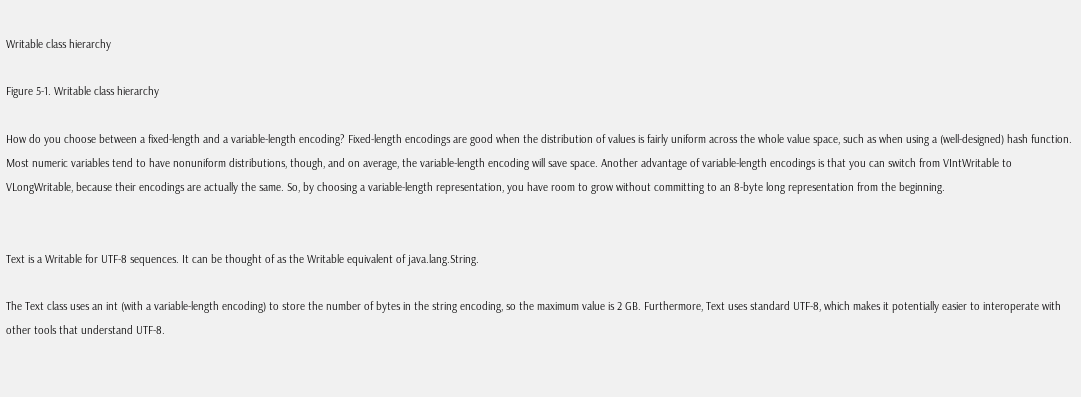Writable class hierarchy

Figure 5-1. Writable class hierarchy

How do you choose between a fixed-length and a variable-length encoding? Fixed-length encodings are good when the distribution of values is fairly uniform across the whole value space, such as when using a (well-designed) hash function. Most numeric variables tend to have nonuniform distributions, though, and on average, the variable-length encoding will save space. Another advantage of variable-length encodings is that you can switch from VIntWritable to VLongWritable, because their encodings are actually the same. So, by choosing a variable-length representation, you have room to grow without committing to an 8-byte long representation from the beginning.


Text is a Writable for UTF-8 sequences. It can be thought of as the Writable equivalent of java.lang.String.

The Text class uses an int (with a variable-length encoding) to store the number of bytes in the string encoding, so the maximum value is 2 GB. Furthermore, Text uses standard UTF-8, which makes it potentially easier to interoperate with other tools that understand UTF-8.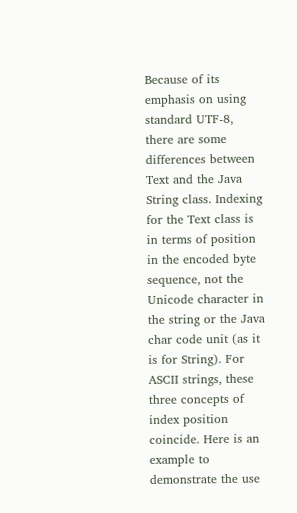Because of its emphasis on using standard UTF-8, there are some differences between Text and the Java String class. Indexing for the Text class is in terms of position in the encoded byte sequence, not the Unicode character in the string or the Java char code unit (as it is for String). For ASCII strings, these three concepts of index position coincide. Here is an example to demonstrate the use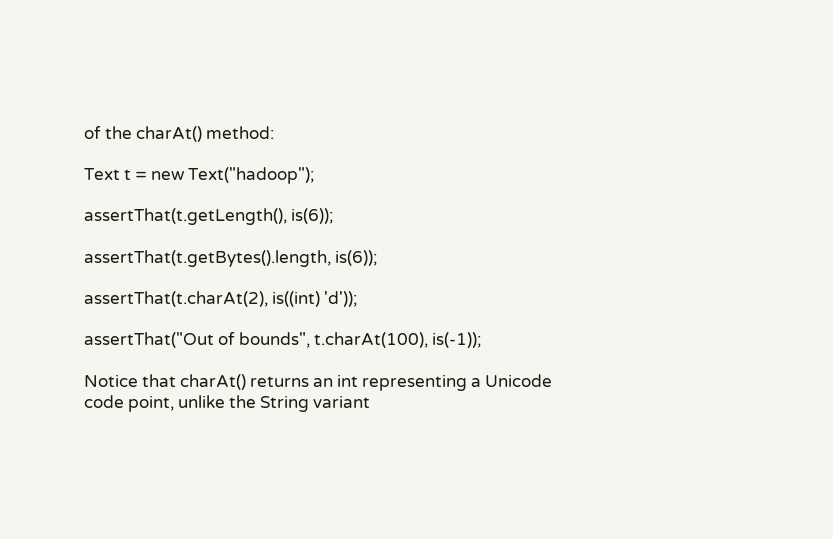of the charAt() method:

Text t = new Text("hadoop");

assertThat(t.getLength(), is(6));

assertThat(t.getBytes().length, is(6));

assertThat(t.charAt(2), is((int) 'd'));

assertThat("Out of bounds", t.charAt(100), is(-1));

Notice that charAt() returns an int representing a Unicode code point, unlike the String variant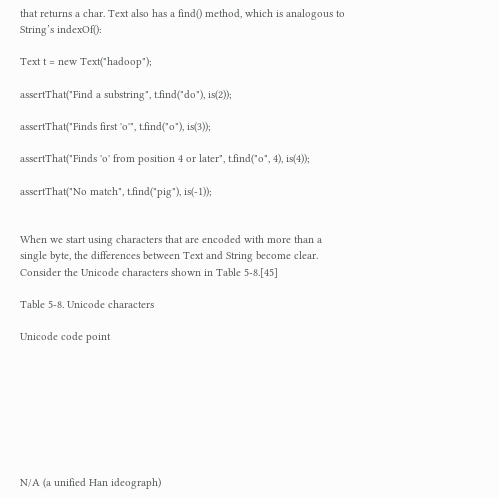that returns a char. Text also has a find() method, which is analogous to String’s indexOf():

Text t = new Text("hadoop");

assertThat("Find a substring", t.find("do"), is(2));

assertThat("Finds first 'o'", t.find("o"), is(3));

assertThat("Finds 'o' from position 4 or later", t.find("o", 4), is(4));

assertThat("No match", t.find("pig"), is(-1));


When we start using characters that are encoded with more than a single byte, the differences between Text and String become clear. Consider the Unicode characters shown in Table 5-8.[45]

Table 5-8. Unicode characters

Unicode code point








N/A (a unified Han ideograph)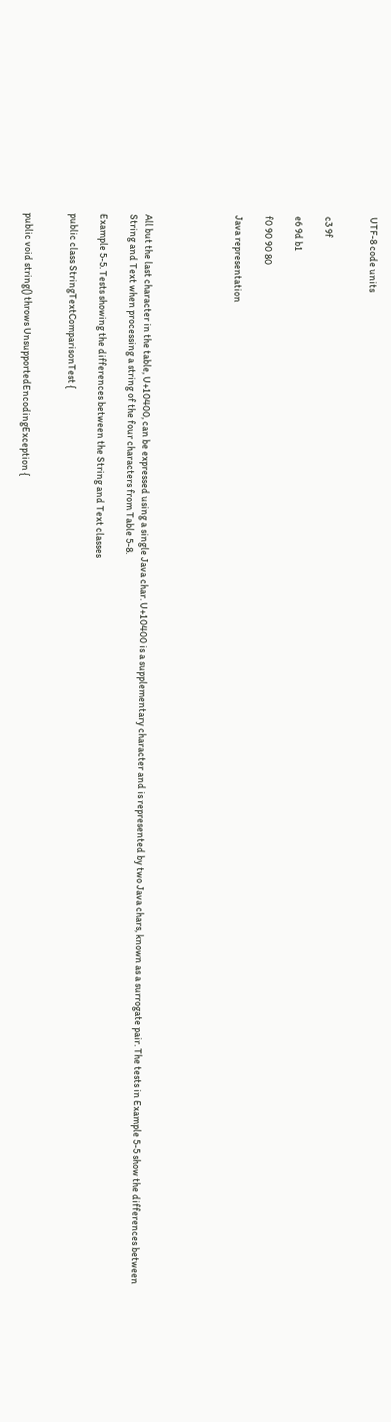UTF-8 code units


c3 9f

e6 9d b1

f0 90 90 80

Java representation





All but the last character in the table, U+10400, can be expressed using a single Java char. U+10400 is a supplementary character and is represented by two Java chars, known as a surrogate pair. The tests in Example 5-5 show the differences between String and Text when processing a string of the four characters from Table 5-8.

Example 5-5. Tests showing the differences between the String and Text classes

public class StringTextComparisonTest {


public void string() throws UnsupportedEncodingException {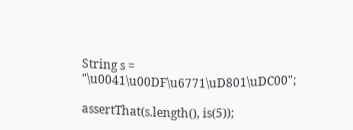String s = "\u0041\u00DF\u6771\uD801\uDC00";

assertThat(s.length(), is(5));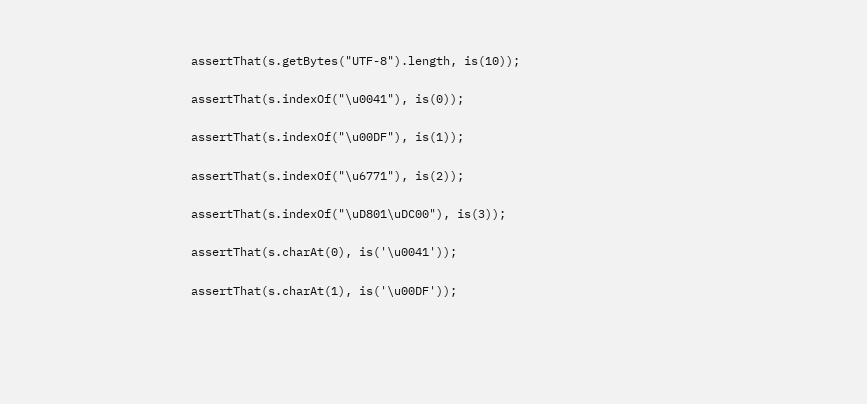assertThat(s.getBytes("UTF-8").length, is(10));

assertThat(s.indexOf("\u0041"), is(0));

assertThat(s.indexOf("\u00DF"), is(1));

assertThat(s.indexOf("\u6771"), is(2));

assertThat(s.indexOf("\uD801\uDC00"), is(3));

assertThat(s.charAt(0), is('\u0041'));

assertThat(s.charAt(1), is('\u00DF'));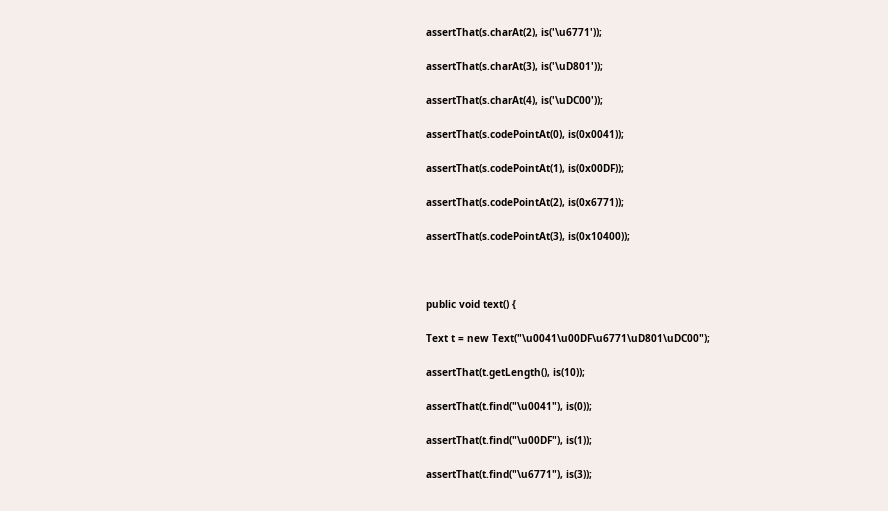assertThat(s.charAt(2), is('\u6771'));

assertThat(s.charAt(3), is('\uD801'));

assertThat(s.charAt(4), is('\uDC00'));

assertThat(s.codePointAt(0), is(0x0041));

assertThat(s.codePointAt(1), is(0x00DF));

assertThat(s.codePointAt(2), is(0x6771));

assertThat(s.codePointAt(3), is(0x10400));



public void text() {

Text t = new Text("\u0041\u00DF\u6771\uD801\uDC00");

assertThat(t.getLength(), is(10));

assertThat(t.find("\u0041"), is(0));

assertThat(t.find("\u00DF"), is(1));

assertThat(t.find("\u6771"), is(3));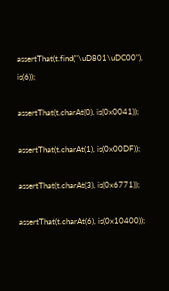assertThat(t.find("\uD801\uDC00"), is(6));

assertThat(t.charAt(0), is(0x0041));

assertThat(t.charAt(1), is(0x00DF));

assertThat(t.charAt(3), is(0x6771));

assertThat(t.charAt(6), is(0x10400));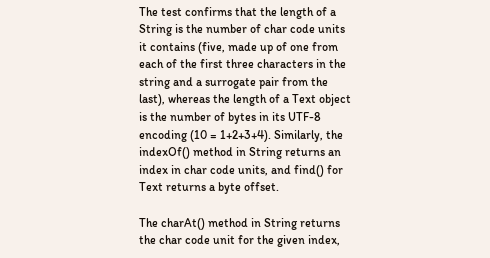The test confirms that the length of a String is the number of char code units it contains (five, made up of one from each of the first three characters in the string and a surrogate pair from the last), whereas the length of a Text object is the number of bytes in its UTF-8 encoding (10 = 1+2+3+4). Similarly, the indexOf() method in String returns an index in char code units, and find() for Text returns a byte offset.

The charAt() method in String returns the char code unit for the given index,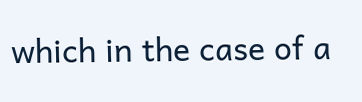which in the case of a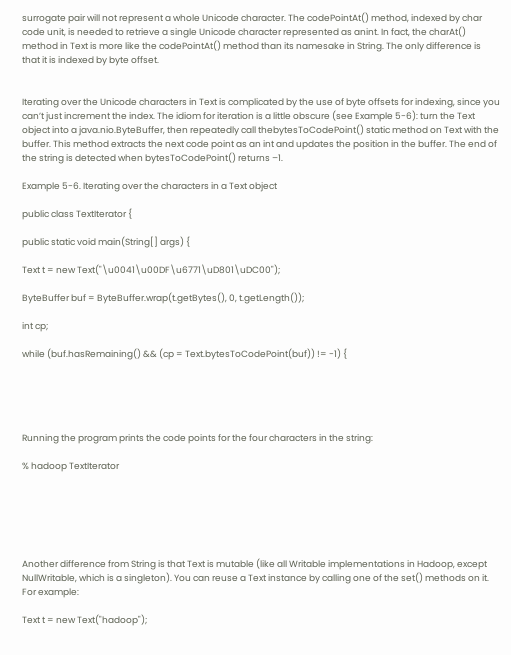surrogate pair will not represent a whole Unicode character. The codePointAt() method, indexed by char code unit, is needed to retrieve a single Unicode character represented as anint. In fact, the charAt() method in Text is more like the codePointAt() method than its namesake in String. The only difference is that it is indexed by byte offset.


Iterating over the Unicode characters in Text is complicated by the use of byte offsets for indexing, since you can’t just increment the index. The idiom for iteration is a little obscure (see Example 5-6): turn the Text object into a java.nio.ByteBuffer, then repeatedly call thebytesToCodePoint() static method on Text with the buffer. This method extracts the next code point as an int and updates the position in the buffer. The end of the string is detected when bytesToCodePoint() returns –1.

Example 5-6. Iterating over the characters in a Text object

public class TextIterator {

public static void main(String[] args) {

Text t = new Text("\u0041\u00DF\u6771\uD801\uDC00");

ByteBuffer buf = ByteBuffer.wrap(t.getBytes(), 0, t.getLength());

int cp;

while (buf.hasRemaining() && (cp = Text.bytesToCodePoint(buf)) != -1) {





Running the program prints the code points for the four characters in the string:

% hadoop TextIterator






Another difference from String is that Text is mutable (like all Writable implementations in Hadoop, except NullWritable, which is a singleton). You can reuse a Text instance by calling one of the set() methods on it. For example:

Text t = new Text("hadoop");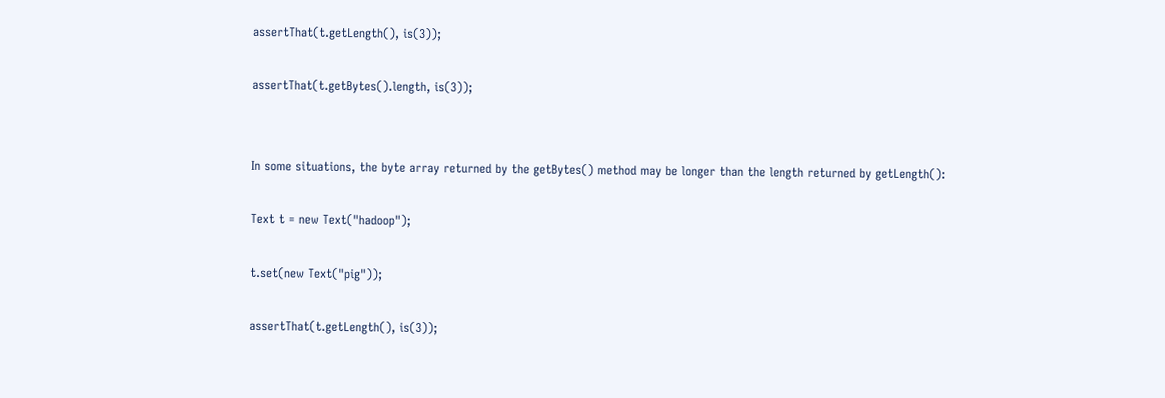assertThat(t.getLength(), is(3));

assertThat(t.getBytes().length, is(3));


In some situations, the byte array returned by the getBytes() method may be longer than the length returned by getLength():

Text t = new Text("hadoop");

t.set(new Text("pig"));

assertThat(t.getLength(), is(3));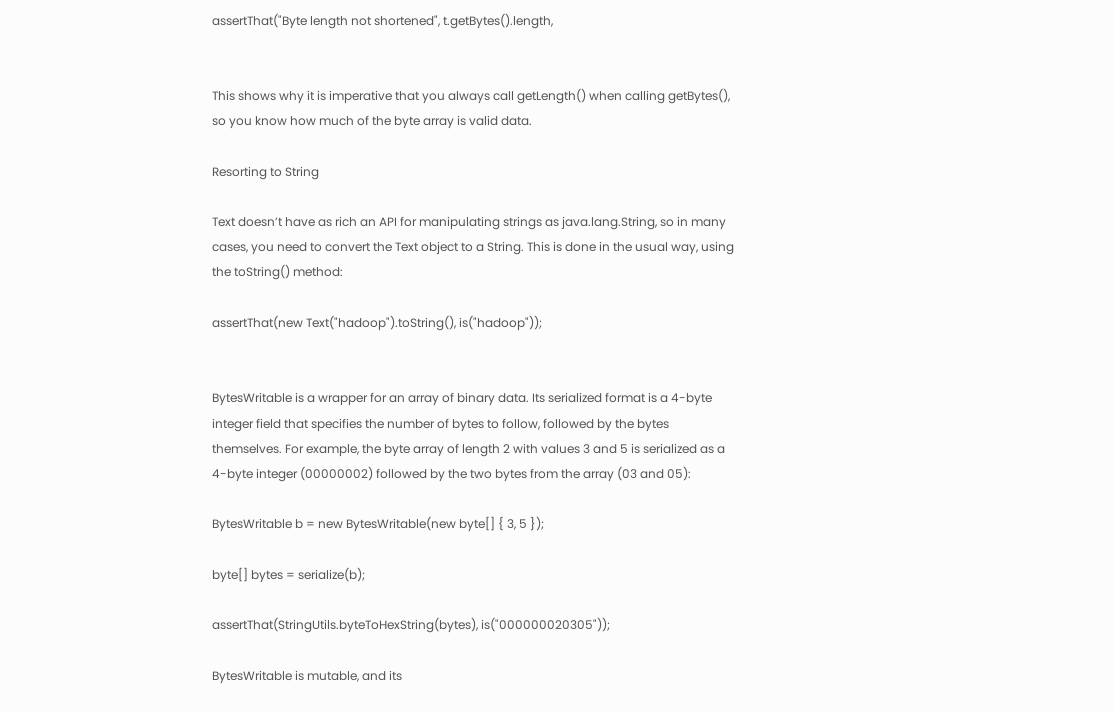assertThat("Byte length not shortened", t.getBytes().length,


This shows why it is imperative that you always call getLength() when calling getBytes(), so you know how much of the byte array is valid data.

Resorting to String

Text doesn’t have as rich an API for manipulating strings as java.lang.String, so in many cases, you need to convert the Text object to a String. This is done in the usual way, using the toString() method:

assertThat(new Text("hadoop").toString(), is("hadoop"));


BytesWritable is a wrapper for an array of binary data. Its serialized format is a 4-byte integer field that specifies the number of bytes to follow, followed by the bytes themselves. For example, the byte array of length 2 with values 3 and 5 is serialized as a 4-byte integer (00000002) followed by the two bytes from the array (03 and 05):

BytesWritable b = new BytesWritable(new byte[] { 3, 5 });

byte[] bytes = serialize(b);

assertThat(StringUtils.byteToHexString(bytes), is("000000020305"));

BytesWritable is mutable, and its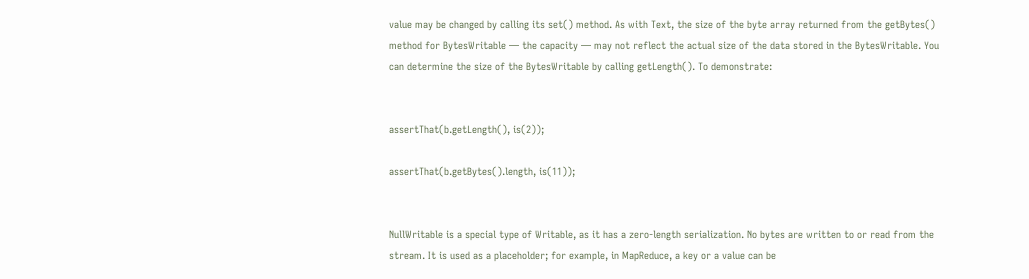value may be changed by calling its set() method. As with Text, the size of the byte array returned from the getBytes() method for BytesWritable — the capacity — may not reflect the actual size of the data stored in the BytesWritable. You can determine the size of the BytesWritable by calling getLength(). To demonstrate:


assertThat(b.getLength(), is(2));

assertThat(b.getBytes().length, is(11));


NullWritable is a special type of Writable, as it has a zero-length serialization. No bytes are written to or read from the stream. It is used as a placeholder; for example, in MapReduce, a key or a value can be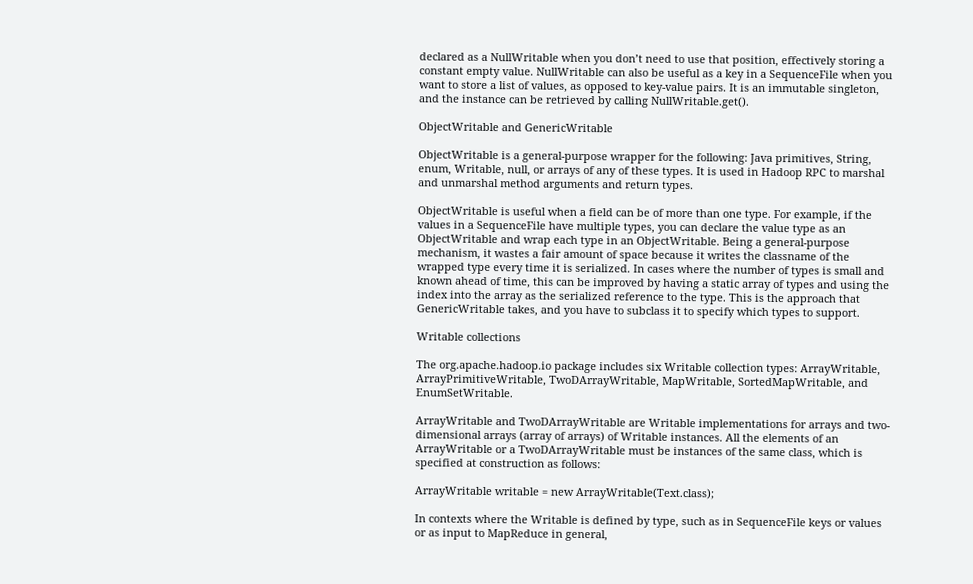declared as a NullWritable when you don’t need to use that position, effectively storing a constant empty value. NullWritable can also be useful as a key in a SequenceFile when you want to store a list of values, as opposed to key-value pairs. It is an immutable singleton, and the instance can be retrieved by calling NullWritable.get().

ObjectWritable and GenericWritable

ObjectWritable is a general-purpose wrapper for the following: Java primitives, String, enum, Writable, null, or arrays of any of these types. It is used in Hadoop RPC to marshal and unmarshal method arguments and return types.

ObjectWritable is useful when a field can be of more than one type. For example, if the values in a SequenceFile have multiple types, you can declare the value type as an ObjectWritable and wrap each type in an ObjectWritable. Being a general-purpose mechanism, it wastes a fair amount of space because it writes the classname of the wrapped type every time it is serialized. In cases where the number of types is small and known ahead of time, this can be improved by having a static array of types and using the index into the array as the serialized reference to the type. This is the approach that GenericWritable takes, and you have to subclass it to specify which types to support.

Writable collections

The org.apache.hadoop.io package includes six Writable collection types: ArrayWritable, ArrayPrimitiveWritable, TwoDArrayWritable, MapWritable, SortedMapWritable, and EnumSetWritable.

ArrayWritable and TwoDArrayWritable are Writable implementations for arrays and two-dimensional arrays (array of arrays) of Writable instances. All the elements of an ArrayWritable or a TwoDArrayWritable must be instances of the same class, which is specified at construction as follows:

ArrayWritable writable = new ArrayWritable(Text.class);

In contexts where the Writable is defined by type, such as in SequenceFile keys or values or as input to MapReduce in general,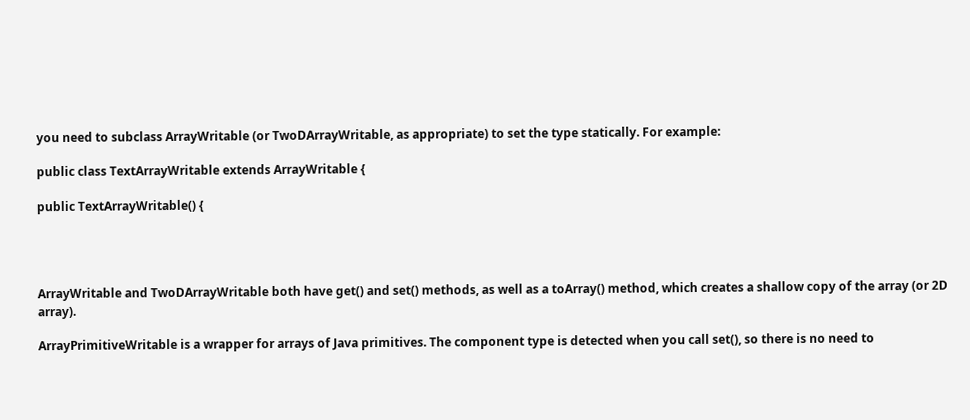you need to subclass ArrayWritable (or TwoDArrayWritable, as appropriate) to set the type statically. For example:

public class TextArrayWritable extends ArrayWritable {

public TextArrayWritable() {




ArrayWritable and TwoDArrayWritable both have get() and set() methods, as well as a toArray() method, which creates a shallow copy of the array (or 2D array).

ArrayPrimitiveWritable is a wrapper for arrays of Java primitives. The component type is detected when you call set(), so there is no need to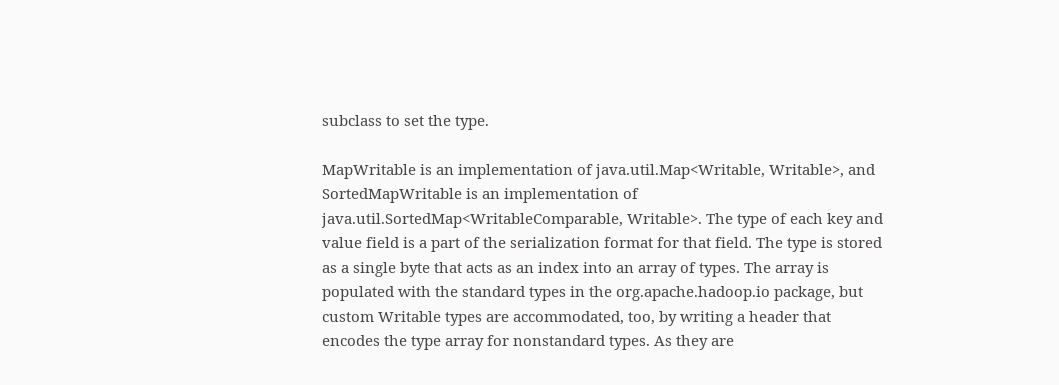subclass to set the type.

MapWritable is an implementation of java.util.Map<Writable, Writable>, and SortedMapWritable is an implementation of java.util.SortedMap<WritableComparable, Writable>. The type of each key and value field is a part of the serialization format for that field. The type is stored as a single byte that acts as an index into an array of types. The array is populated with the standard types in the org.apache.hadoop.io package, but custom Writable types are accommodated, too, by writing a header that encodes the type array for nonstandard types. As they are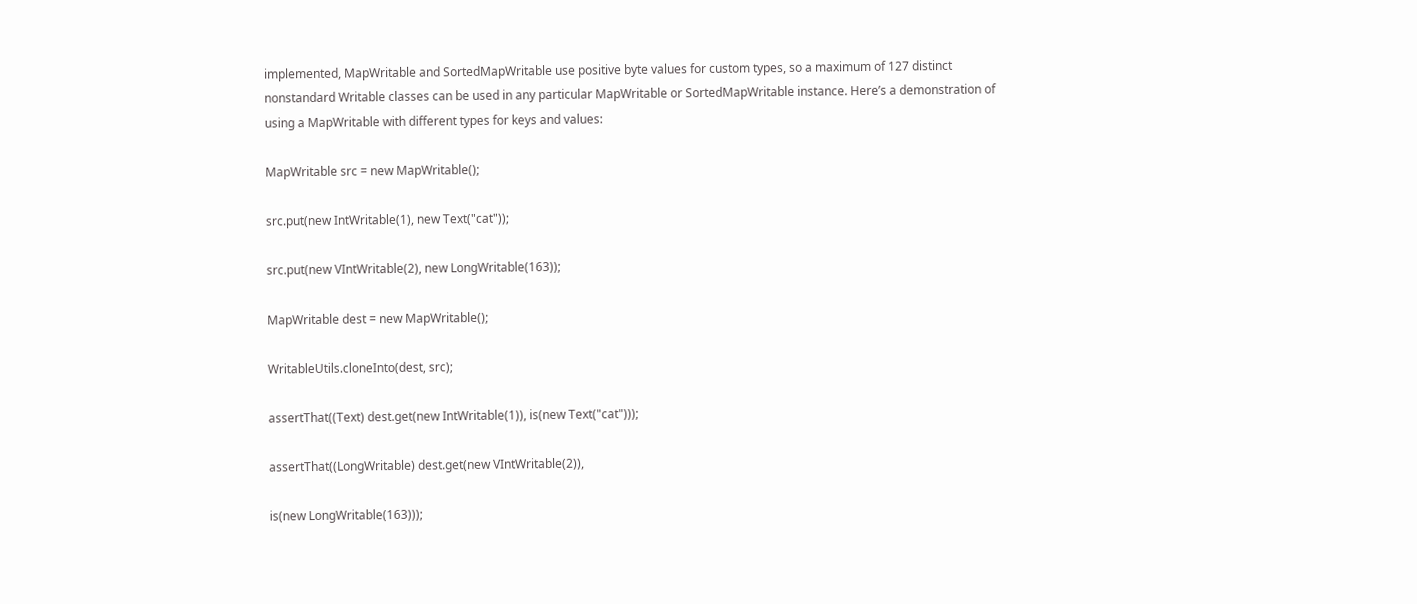implemented, MapWritable and SortedMapWritable use positive byte values for custom types, so a maximum of 127 distinct nonstandard Writable classes can be used in any particular MapWritable or SortedMapWritable instance. Here’s a demonstration of using a MapWritable with different types for keys and values:

MapWritable src = new MapWritable();

src.put(new IntWritable(1), new Text("cat"));

src.put(new VIntWritable(2), new LongWritable(163));

MapWritable dest = new MapWritable();

WritableUtils.cloneInto(dest, src);

assertThat((Text) dest.get(new IntWritable(1)), is(new Text("cat")));

assertThat((LongWritable) dest.get(new VIntWritable(2)),

is(new LongWritable(163)));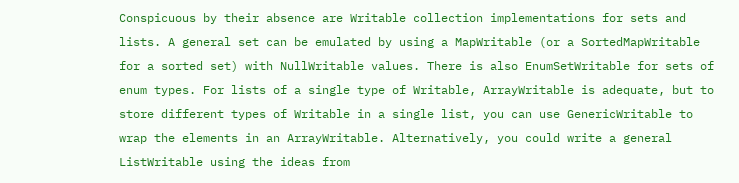Conspicuous by their absence are Writable collection implementations for sets and lists. A general set can be emulated by using a MapWritable (or a SortedMapWritable for a sorted set) with NullWritable values. There is also EnumSetWritable for sets of enum types. For lists of a single type of Writable, ArrayWritable is adequate, but to store different types of Writable in a single list, you can use GenericWritable to wrap the elements in an ArrayWritable. Alternatively, you could write a general ListWritable using the ideas from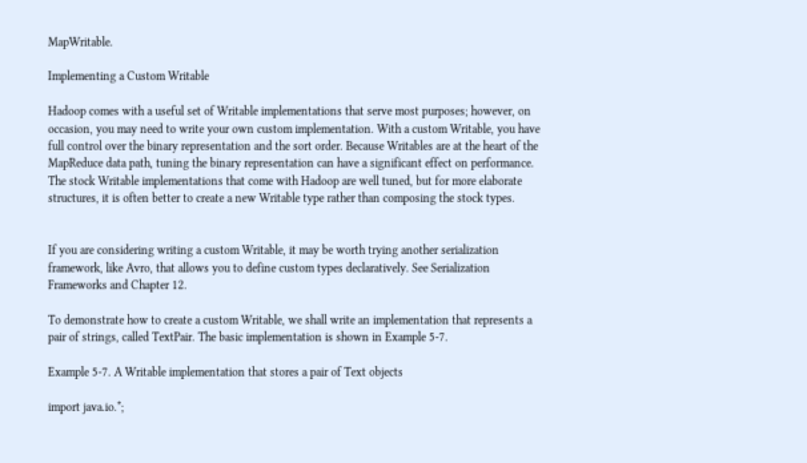MapWritable.

Implementing a Custom Writable

Hadoop comes with a useful set of Writable implementations that serve most purposes; however, on occasion, you may need to write your own custom implementation. With a custom Writable, you have full control over the binary representation and the sort order. Because Writables are at the heart of the MapReduce data path, tuning the binary representation can have a significant effect on performance. The stock Writable implementations that come with Hadoop are well tuned, but for more elaborate structures, it is often better to create a new Writable type rather than composing the stock types.


If you are considering writing a custom Writable, it may be worth trying another serialization framework, like Avro, that allows you to define custom types declaratively. See Serialization Frameworks and Chapter 12.

To demonstrate how to create a custom Writable, we shall write an implementation that represents a pair of strings, called TextPair. The basic implementation is shown in Example 5-7.

Example 5-7. A Writable implementation that stores a pair of Text objects

import java.io.*;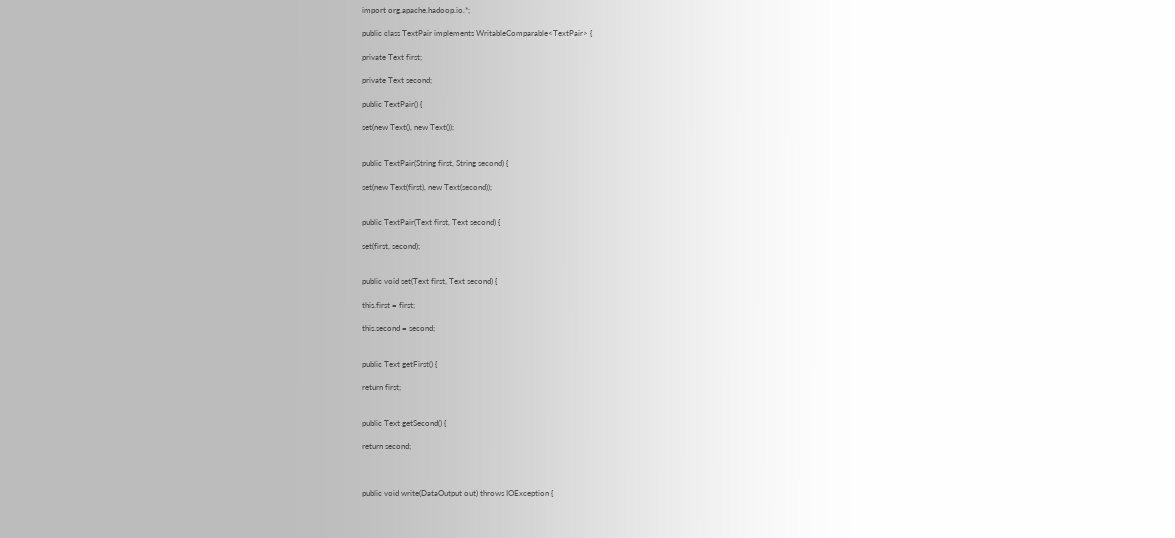import org.apache.hadoop.io.*;

public class TextPair implements WritableComparable<TextPair> {

private Text first;

private Text second;

public TextPair() {

set(new Text(), new Text());


public TextPair(String first, String second) {

set(new Text(first), new Text(second));


public TextPair(Text first, Text second) {

set(first, second);


public void set(Text first, Text second) {

this.first = first;

this.second = second;


public Text getFirst() {

return first;


public Text getSecond() {

return second;



public void write(DataOutput out) throws IOException {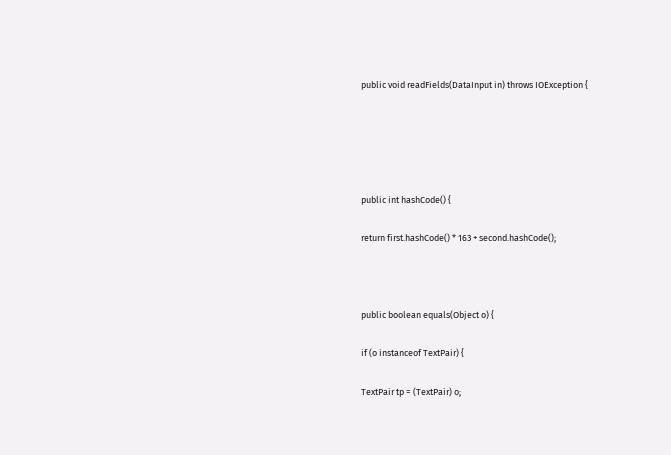public void readFields(DataInput in) throws IOException {





public int hashCode() {

return first.hashCode() * 163 + second.hashCode();



public boolean equals(Object o) {

if (o instanceof TextPair) {

TextPair tp = (TextPair) o;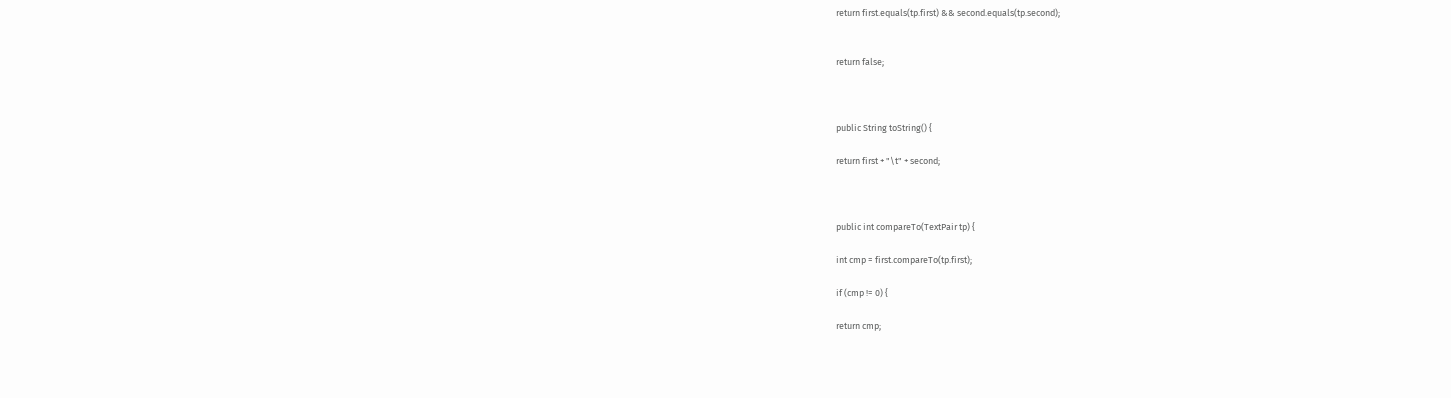return first.equals(tp.first) && second.equals(tp.second);


return false;



public String toString() {

return first + "\t" + second;



public int compareTo(TextPair tp) {

int cmp = first.compareTo(tp.first);

if (cmp != 0) {

return cmp;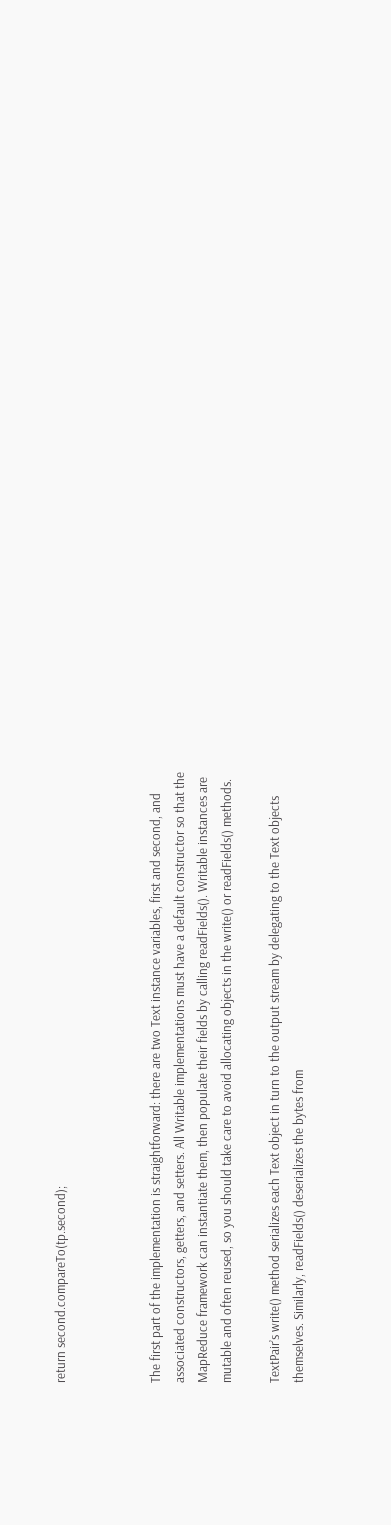return second.compareTo(tp.second);



The first part of the implementation is straightforward: there are two Text instance variables, first and second, and associated constructors, getters, and setters. All Writable implementations must have a default constructor so that the MapReduce framework can instantiate them, then populate their fields by calling readFields(). Writable instances are mutable and often reused, so you should take care to avoid allocating objects in the write() or readFields() methods.

TextPair’s write() method serializes each Text object in turn to the output stream by delegating to the Text objects themselves. Similarly, readFields() deserializes the bytes from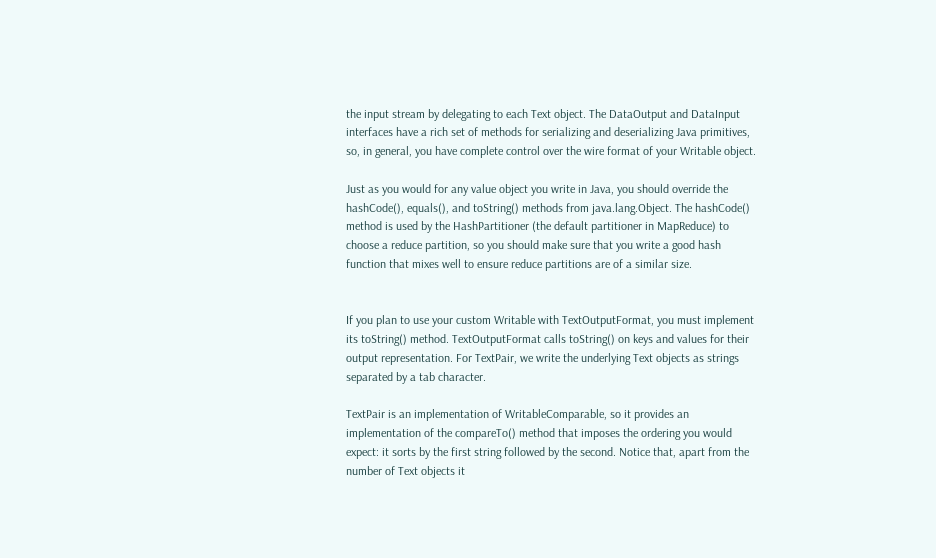the input stream by delegating to each Text object. The DataOutput and DataInput interfaces have a rich set of methods for serializing and deserializing Java primitives, so, in general, you have complete control over the wire format of your Writable object.

Just as you would for any value object you write in Java, you should override the hashCode(), equals(), and toString() methods from java.lang.Object. The hashCode() method is used by the HashPartitioner (the default partitioner in MapReduce) to choose a reduce partition, so you should make sure that you write a good hash function that mixes well to ensure reduce partitions are of a similar size.


If you plan to use your custom Writable with TextOutputFormat, you must implement its toString() method. TextOutputFormat calls toString() on keys and values for their output representation. For TextPair, we write the underlying Text objects as strings separated by a tab character.

TextPair is an implementation of WritableComparable, so it provides an implementation of the compareTo() method that imposes the ordering you would expect: it sorts by the first string followed by the second. Notice that, apart from the number of Text objects it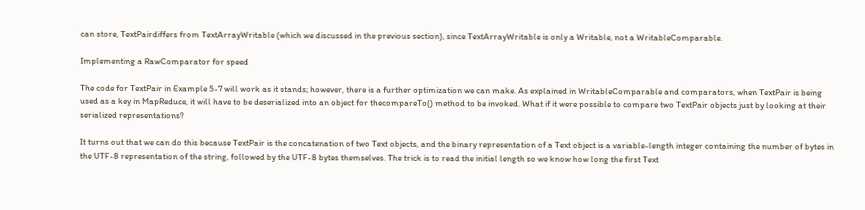can store, TextPairdiffers from TextArrayWritable (which we discussed in the previous section), since TextArrayWritable is only a Writable, not a WritableComparable.

Implementing a RawComparator for speed

The code for TextPair in Example 5-7 will work as it stands; however, there is a further optimization we can make. As explained in WritableComparable and comparators, when TextPair is being used as a key in MapReduce, it will have to be deserialized into an object for thecompareTo() method to be invoked. What if it were possible to compare two TextPair objects just by looking at their serialized representations?

It turns out that we can do this because TextPair is the concatenation of two Text objects, and the binary representation of a Text object is a variable-length integer containing the number of bytes in the UTF-8 representation of the string, followed by the UTF-8 bytes themselves. The trick is to read the initial length so we know how long the first Text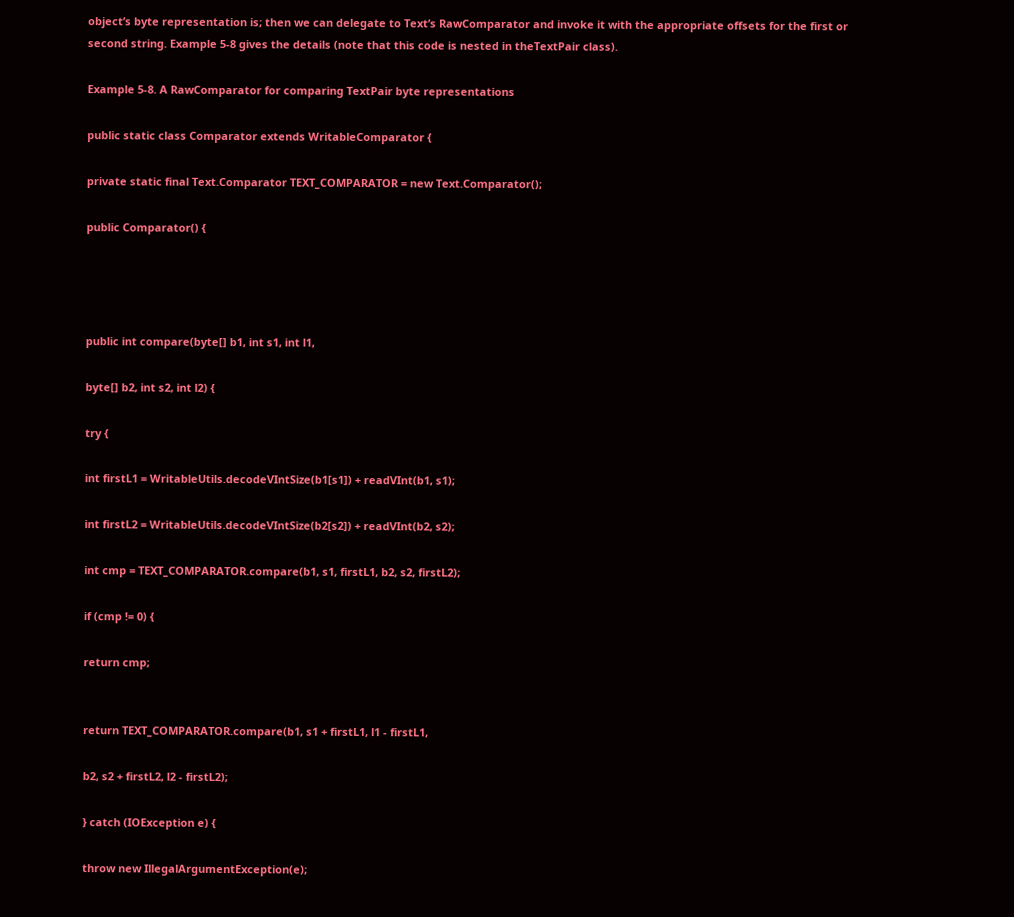object’s byte representation is; then we can delegate to Text’s RawComparator and invoke it with the appropriate offsets for the first or second string. Example 5-8 gives the details (note that this code is nested in theTextPair class).

Example 5-8. A RawComparator for comparing TextPair byte representations

public static class Comparator extends WritableComparator {

private static final Text.Comparator TEXT_COMPARATOR = new Text.Comparator();

public Comparator() {




public int compare(byte[] b1, int s1, int l1,

byte[] b2, int s2, int l2) {

try {

int firstL1 = WritableUtils.decodeVIntSize(b1[s1]) + readVInt(b1, s1);

int firstL2 = WritableUtils.decodeVIntSize(b2[s2]) + readVInt(b2, s2);

int cmp = TEXT_COMPARATOR.compare(b1, s1, firstL1, b2, s2, firstL2);

if (cmp != 0) {

return cmp;


return TEXT_COMPARATOR.compare(b1, s1 + firstL1, l1 - firstL1,

b2, s2 + firstL2, l2 - firstL2);

} catch (IOException e) {

throw new IllegalArgumentException(e);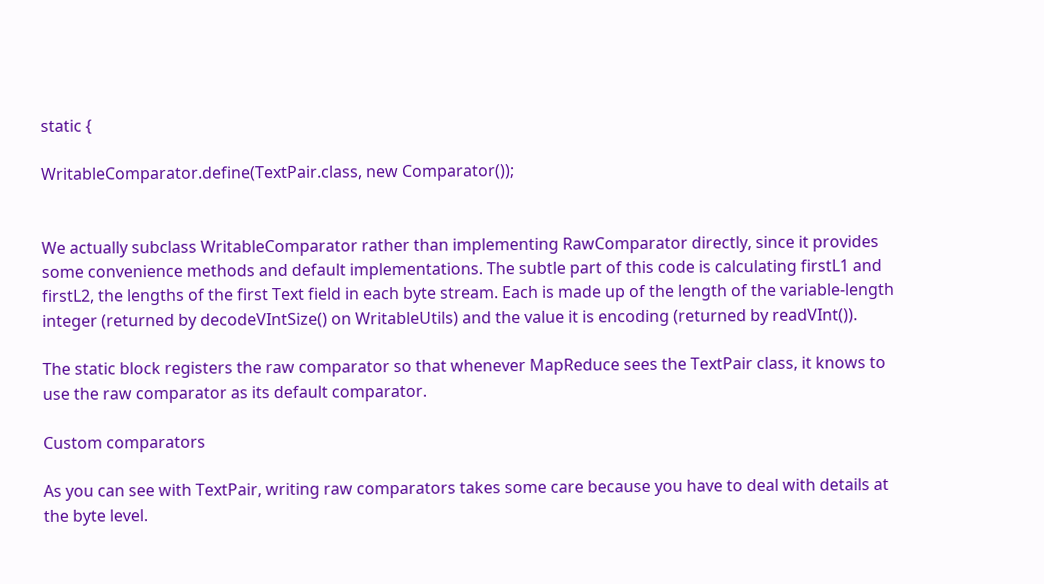static {

WritableComparator.define(TextPair.class, new Comparator());


We actually subclass WritableComparator rather than implementing RawComparator directly, since it provides some convenience methods and default implementations. The subtle part of this code is calculating firstL1 and firstL2, the lengths of the first Text field in each byte stream. Each is made up of the length of the variable-length integer (returned by decodeVIntSize() on WritableUtils) and the value it is encoding (returned by readVInt()).

The static block registers the raw comparator so that whenever MapReduce sees the TextPair class, it knows to use the raw comparator as its default comparator.

Custom comparators

As you can see with TextPair, writing raw comparators takes some care because you have to deal with details at the byte level.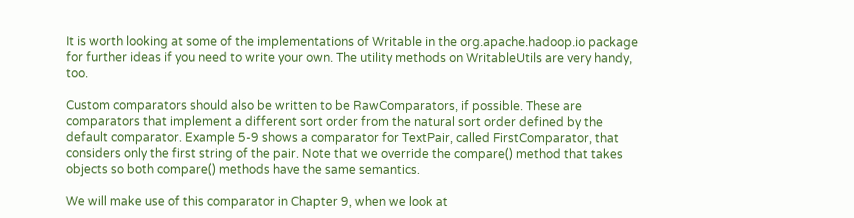It is worth looking at some of the implementations of Writable in the org.apache.hadoop.io package for further ideas if you need to write your own. The utility methods on WritableUtils are very handy, too.

Custom comparators should also be written to be RawComparators, if possible. These are comparators that implement a different sort order from the natural sort order defined by the default comparator. Example 5-9 shows a comparator for TextPair, called FirstComparator, that considers only the first string of the pair. Note that we override the compare() method that takes objects so both compare() methods have the same semantics.

We will make use of this comparator in Chapter 9, when we look at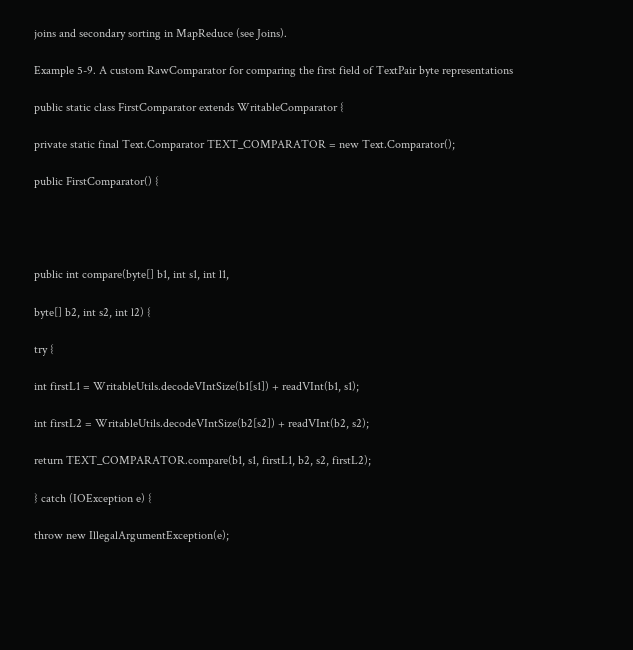joins and secondary sorting in MapReduce (see Joins).

Example 5-9. A custom RawComparator for comparing the first field of TextPair byte representations

public static class FirstComparator extends WritableComparator {

private static final Text.Comparator TEXT_COMPARATOR = new Text.Comparator();

public FirstComparator() {




public int compare(byte[] b1, int s1, int l1,

byte[] b2, int s2, int l2) {

try {

int firstL1 = WritableUtils.decodeVIntSize(b1[s1]) + readVInt(b1, s1);

int firstL2 = WritableUtils.decodeVIntSize(b2[s2]) + readVInt(b2, s2);

return TEXT_COMPARATOR.compare(b1, s1, firstL1, b2, s2, firstL2);

} catch (IOException e) {

throw new IllegalArgumentException(e);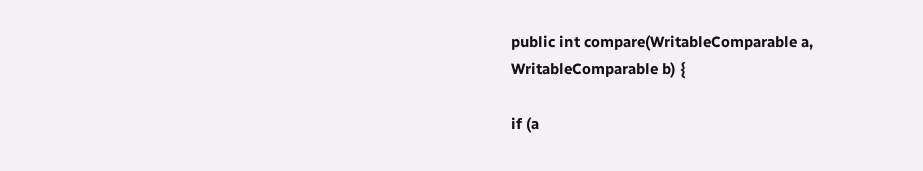public int compare(WritableComparable a, WritableComparable b) {

if (a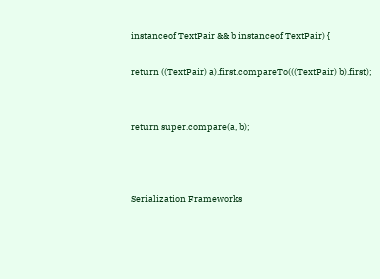instanceof TextPair && b instanceof TextPair) {

return ((TextPair) a).first.compareTo(((TextPair) b).first);


return super.compare(a, b);



Serialization Frameworks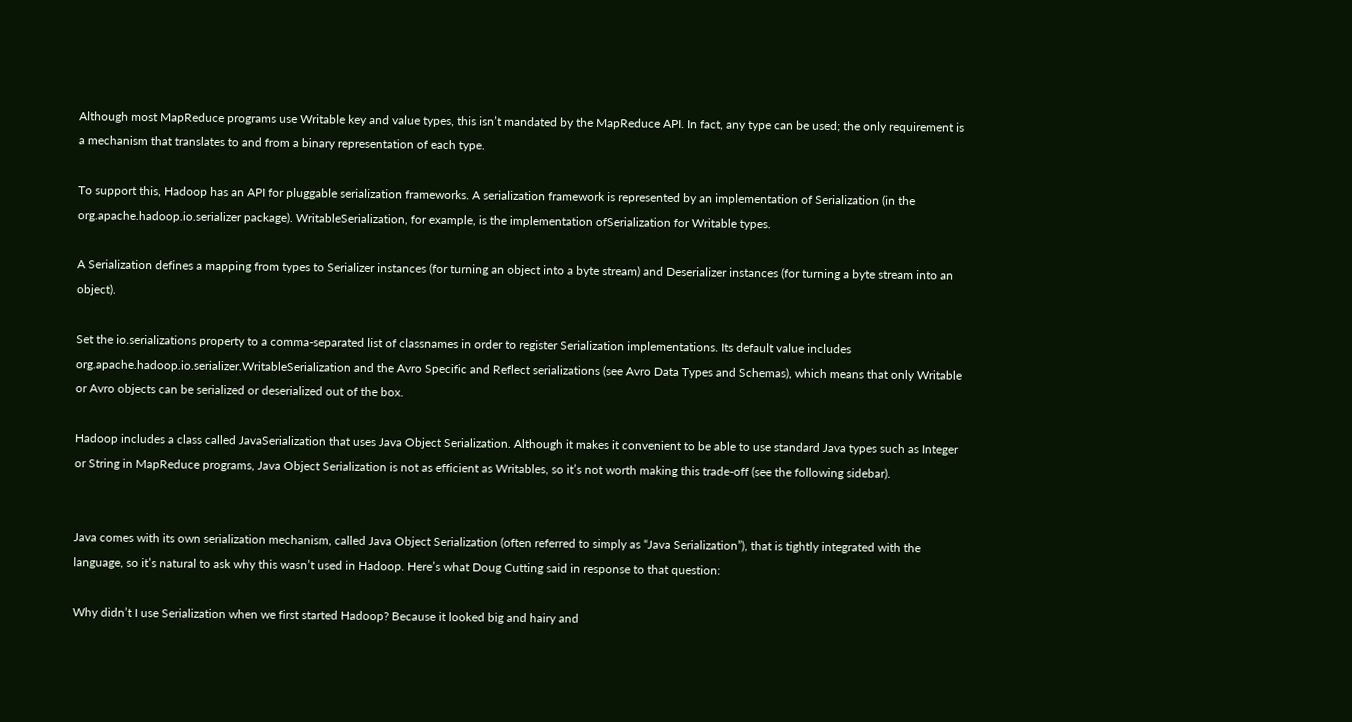Although most MapReduce programs use Writable key and value types, this isn’t mandated by the MapReduce API. In fact, any type can be used; the only requirement is a mechanism that translates to and from a binary representation of each type.

To support this, Hadoop has an API for pluggable serialization frameworks. A serialization framework is represented by an implementation of Serialization (in the org.apache.hadoop.io.serializer package). WritableSerialization, for example, is the implementation ofSerialization for Writable types.

A Serialization defines a mapping from types to Serializer instances (for turning an object into a byte stream) and Deserializer instances (for turning a byte stream into an object).

Set the io.serializations property to a comma-separated list of classnames in order to register Serialization implementations. Its default value includes org.apache.hadoop.io.serializer.WritableSerialization and the Avro Specific and Reflect serializations (see Avro Data Types and Schemas), which means that only Writable or Avro objects can be serialized or deserialized out of the box.

Hadoop includes a class called JavaSerialization that uses Java Object Serialization. Although it makes it convenient to be able to use standard Java types such as Integer or String in MapReduce programs, Java Object Serialization is not as efficient as Writables, so it’s not worth making this trade-off (see the following sidebar).


Java comes with its own serialization mechanism, called Java Object Serialization (often referred to simply as “Java Serialization”), that is tightly integrated with the language, so it’s natural to ask why this wasn’t used in Hadoop. Here’s what Doug Cutting said in response to that question:

Why didn’t I use Serialization when we first started Hadoop? Because it looked big and hairy and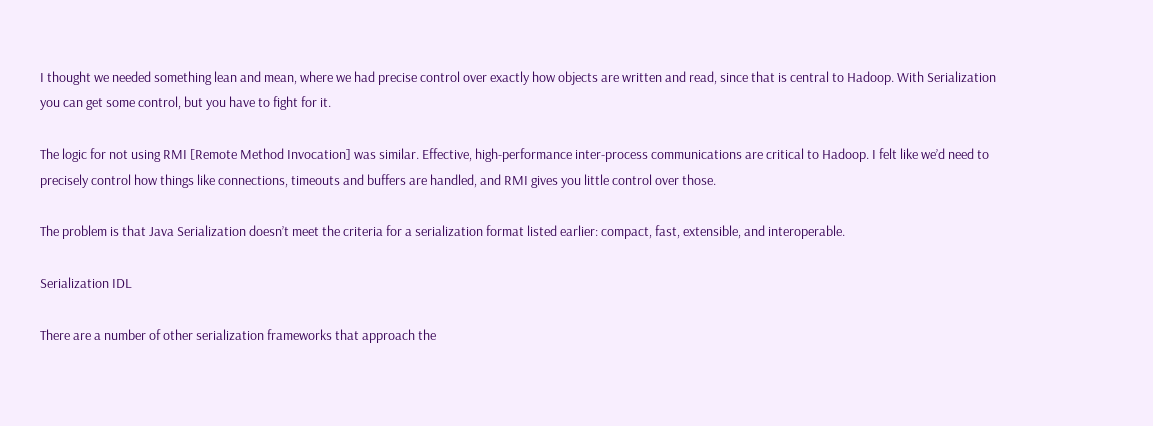I thought we needed something lean and mean, where we had precise control over exactly how objects are written and read, since that is central to Hadoop. With Serialization you can get some control, but you have to fight for it.

The logic for not using RMI [Remote Method Invocation] was similar. Effective, high-performance inter-process communications are critical to Hadoop. I felt like we’d need to precisely control how things like connections, timeouts and buffers are handled, and RMI gives you little control over those.

The problem is that Java Serialization doesn’t meet the criteria for a serialization format listed earlier: compact, fast, extensible, and interoperable.

Serialization IDL

There are a number of other serialization frameworks that approach the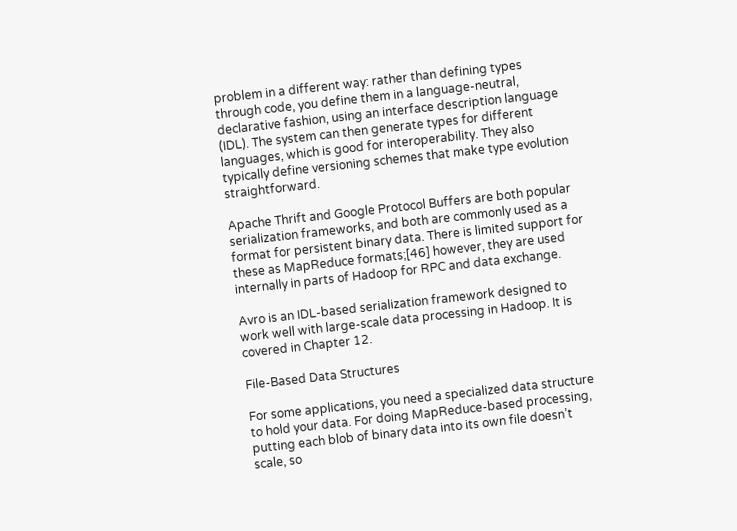problem in a different way: rather than defining types through code, you define them in a language-neutral, declarative fashion, using an interface description language (IDL). The system can then generate types for different languages, which is good for interoperability. They also typically define versioning schemes that make type evolution straightforward.

Apache Thrift and Google Protocol Buffers are both popular serialization frameworks, and both are commonly used as a format for persistent binary data. There is limited support for these as MapReduce formats;[46] however, they are used internally in parts of Hadoop for RPC and data exchange.

Avro is an IDL-based serialization framework designed to work well with large-scale data processing in Hadoop. It is covered in Chapter 12.

File-Based Data Structures

For some applications, you need a specialized data structure to hold your data. For doing MapReduce-based processing, putting each blob of binary data into its own file doesn’t scale, so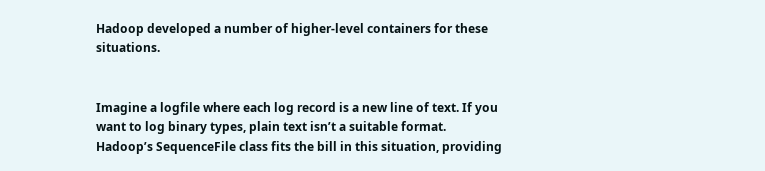Hadoop developed a number of higher-level containers for these situations.


Imagine a logfile where each log record is a new line of text. If you want to log binary types, plain text isn’t a suitable format. Hadoop’s SequenceFile class fits the bill in this situation, providing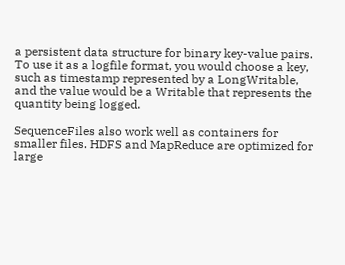a persistent data structure for binary key-value pairs. To use it as a logfile format, you would choose a key, such as timestamp represented by a LongWritable, and the value would be a Writable that represents the quantity being logged.

SequenceFiles also work well as containers for smaller files. HDFS and MapReduce are optimized for large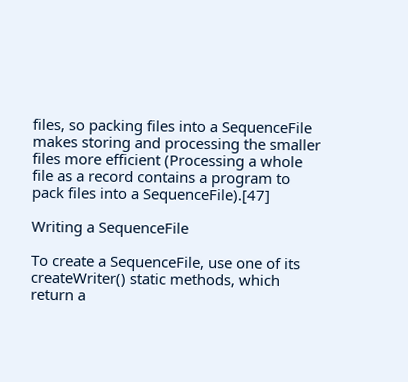files, so packing files into a SequenceFile makes storing and processing the smaller files more efficient (Processing a whole file as a record contains a program to pack files into a SequenceFile).[47]

Writing a SequenceFile

To create a SequenceFile, use one of its createWriter() static methods, which return a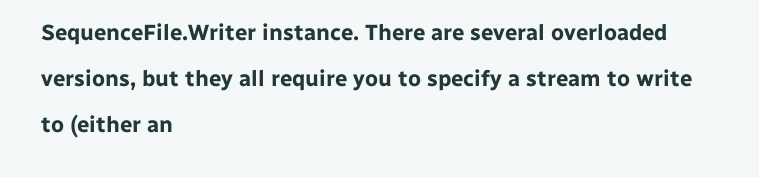SequenceFile.Writer instance. There are several overloaded versions, but they all require you to specify a stream to write to (either an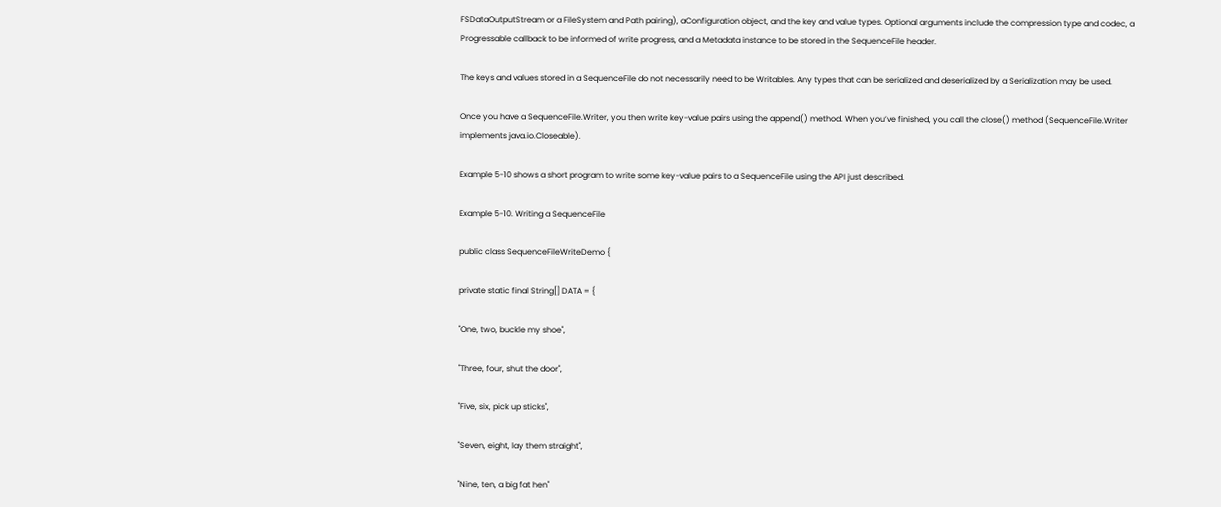FSDataOutputStream or a FileSystem and Path pairing), aConfiguration object, and the key and value types. Optional arguments include the compression type and codec, a Progressable callback to be informed of write progress, and a Metadata instance to be stored in the SequenceFile header.

The keys and values stored in a SequenceFile do not necessarily need to be Writables. Any types that can be serialized and deserialized by a Serialization may be used.

Once you have a SequenceFile.Writer, you then write key-value pairs using the append() method. When you’ve finished, you call the close() method (SequenceFile.Writer implements java.io.Closeable).

Example 5-10 shows a short program to write some key-value pairs to a SequenceFile using the API just described.

Example 5-10. Writing a SequenceFile

public class SequenceFileWriteDemo {

private static final String[] DATA = {

"One, two, buckle my shoe",

"Three, four, shut the door",

"Five, six, pick up sticks",

"Seven, eight, lay them straight",

"Nine, ten, a big fat hen"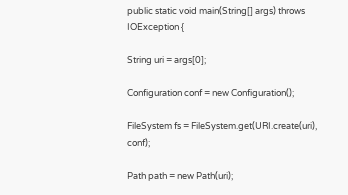public static void main(String[] args) throws IOException {

String uri = args[0];

Configuration conf = new Configuration();

FileSystem fs = FileSystem.get(URI.create(uri), conf);

Path path = new Path(uri);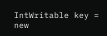IntWritable key = new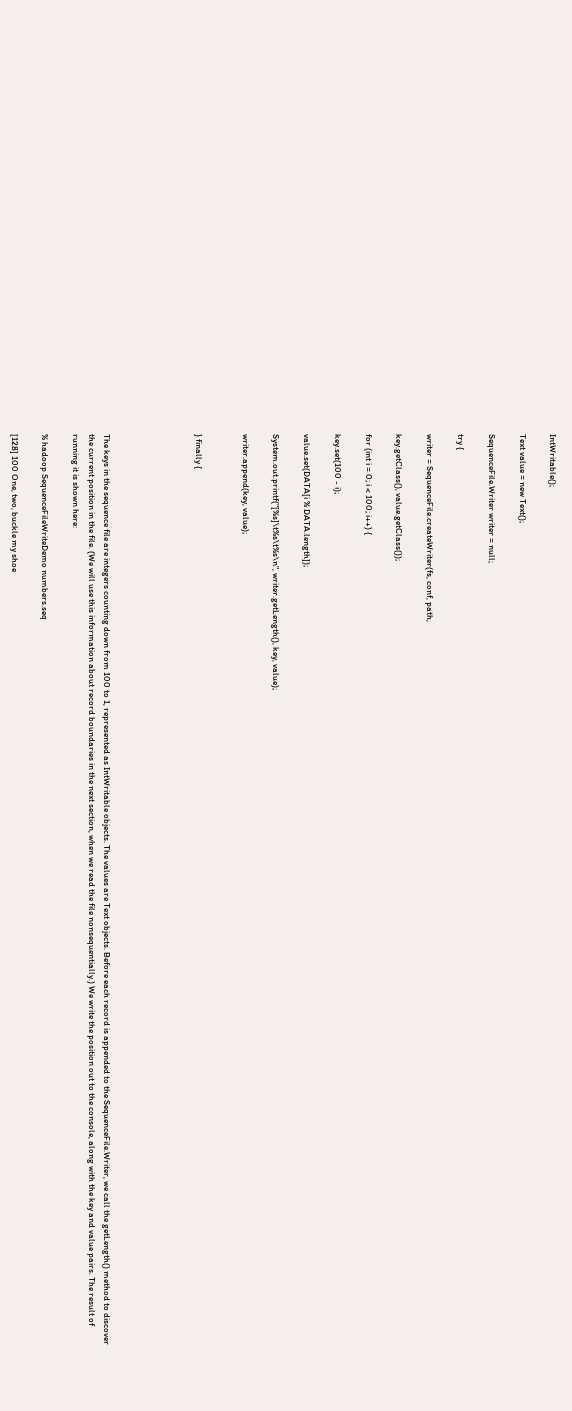IntWritable();

Text value = new Text();

SequenceFile.Writer writer = null;

try {

writer = SequenceFile.createWriter(fs, conf, path,

key.getClass(), value.getClass());

for (int i = 0; i < 100; i++) {

key.set(100 - i);

value.set(DATA[i % DATA.length]);

System.out.printf("[%s]\t%s\t%s\n", writer.getLength(), key, value);

writer.append(key, value);


} finally {





The keys in the sequence file are integers counting down from 100 to 1, represented as IntWritable objects. The values are Text objects. Before each record is appended to the SequenceFile.Writer, we call the getLength() method to discover the current position in the file. (We will use this information about record boundaries in the next section, when we read the file nonsequentially.) We write the position out to the console, along with the key and value pairs. The result of running it is shown here:

% hadoop SequenceFileWriteDemo numbers.seq

[128] 100 One, two, buckle my shoe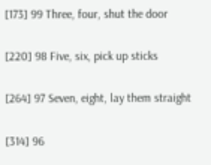[173] 99 Three, four, shut the door

[220] 98 Five, six, pick up sticks

[264] 97 Seven, eight, lay them straight

[314] 96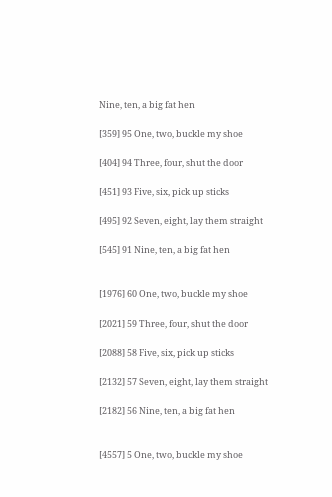Nine, ten, a big fat hen

[359] 95 One, two, buckle my shoe

[404] 94 Three, four, shut the door

[451] 93 Five, six, pick up sticks

[495] 92 Seven, eight, lay them straight

[545] 91 Nine, ten, a big fat hen


[1976] 60 One, two, buckle my shoe

[2021] 59 Three, four, shut the door

[2088] 58 Five, six, pick up sticks

[2132] 57 Seven, eight, lay them straight

[2182] 56 Nine, ten, a big fat hen


[4557] 5 One, two, buckle my shoe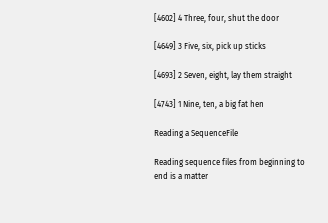[4602] 4 Three, four, shut the door

[4649] 3 Five, six, pick up sticks

[4693] 2 Seven, eight, lay them straight

[4743] 1 Nine, ten, a big fat hen

Reading a SequenceFile

Reading sequence files from beginning to end is a matter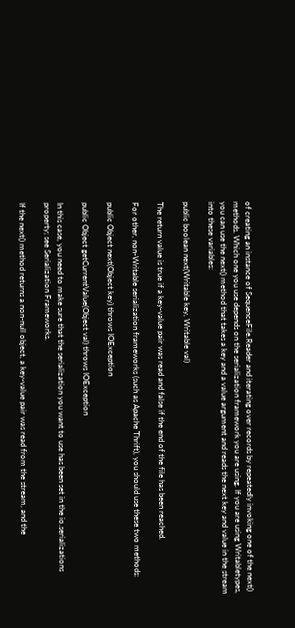of creating an instance of SequenceFile.Reader and iterating over records by repeatedly invoking one of the next() methods. Which one you use depends on the serialization framework you are using. If you are using Writabletypes, you can use the next() method that takes a key and a value argument and reads the next key and value in the stream into these variables:

public boolean next(Writable key, Writable val)

The return value is true if a key-value pair was read and false if the end of the file has been reached.

For other, non-Writable serialization frameworks (such as Apache Thrift), you should use these two methods:

public Object next(Object key) throws IOException

public Object getCurrentValue(Object val) throws IOException

In this case, you need to make sure that the serialization you want to use has been set in the io.serializations property; see Serialization Frameworks.

If the next() method returns a non-null object, a key-value pair was read from the stream, and the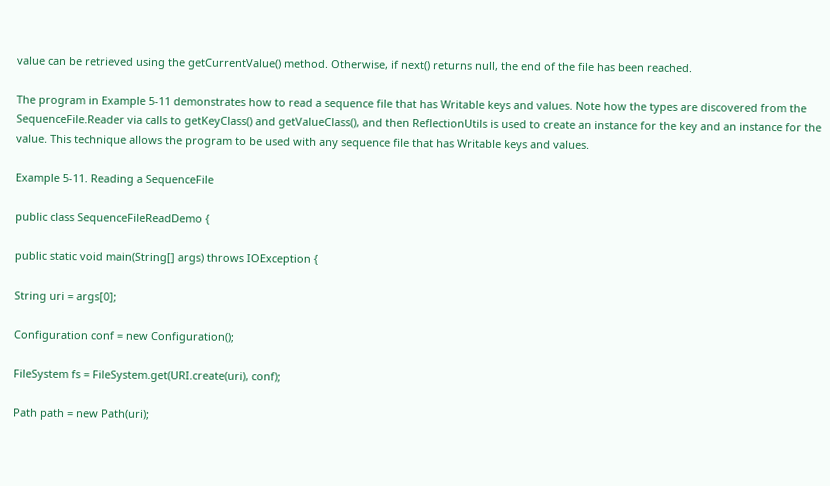value can be retrieved using the getCurrentValue() method. Otherwise, if next() returns null, the end of the file has been reached.

The program in Example 5-11 demonstrates how to read a sequence file that has Writable keys and values. Note how the types are discovered from the SequenceFile.Reader via calls to getKeyClass() and getValueClass(), and then ReflectionUtils is used to create an instance for the key and an instance for the value. This technique allows the program to be used with any sequence file that has Writable keys and values.

Example 5-11. Reading a SequenceFile

public class SequenceFileReadDemo {

public static void main(String[] args) throws IOException {

String uri = args[0];

Configuration conf = new Configuration();

FileSystem fs = FileSystem.get(URI.create(uri), conf);

Path path = new Path(uri);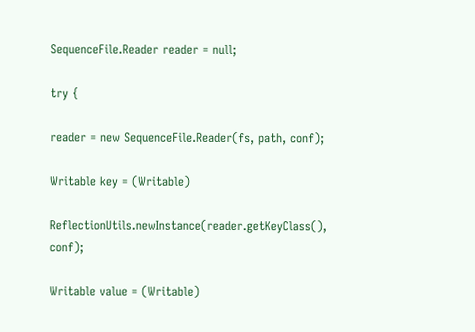SequenceFile.Reader reader = null;

try {

reader = new SequenceFile.Reader(fs, path, conf);

Writable key = (Writable)

ReflectionUtils.newInstance(reader.getKeyClass(), conf);

Writable value = (Writable)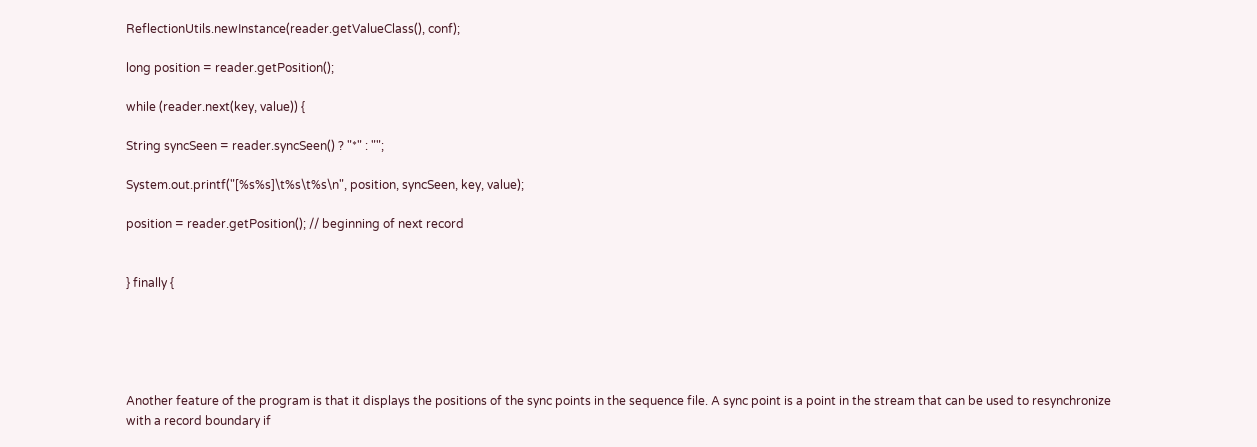ReflectionUtils.newInstance(reader.getValueClass(), conf);

long position = reader.getPosition();

while (reader.next(key, value)) {

String syncSeen = reader.syncSeen() ? "*" : "";

System.out.printf("[%s%s]\t%s\t%s\n", position, syncSeen, key, value);

position = reader.getPosition(); // beginning of next record


} finally {





Another feature of the program is that it displays the positions of the sync points in the sequence file. A sync point is a point in the stream that can be used to resynchronize with a record boundary if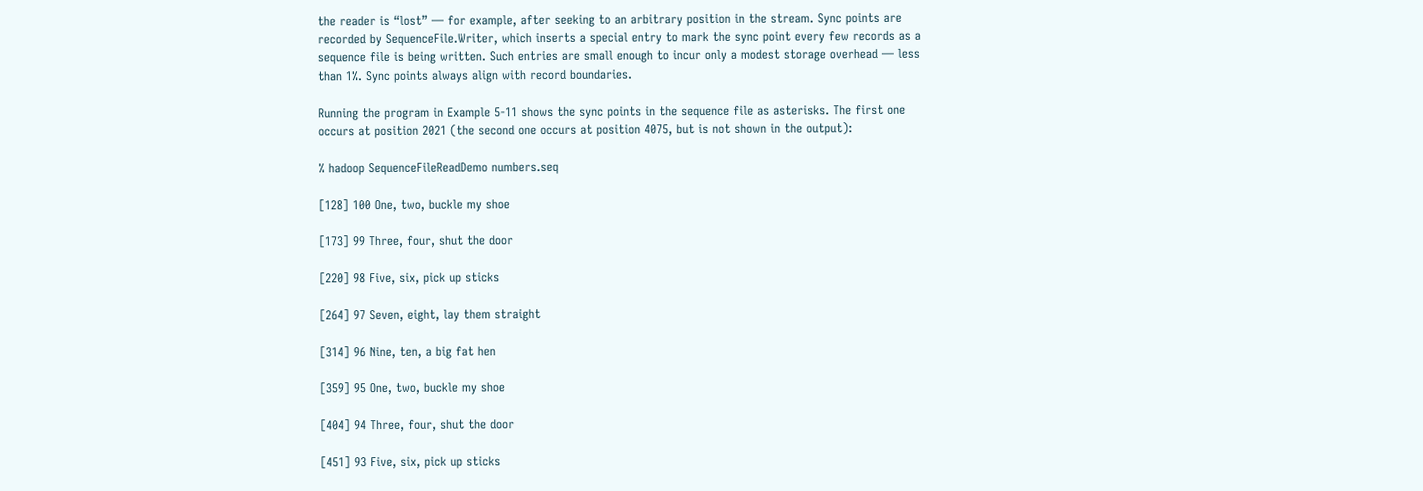the reader is “lost” — for example, after seeking to an arbitrary position in the stream. Sync points are recorded by SequenceFile.Writer, which inserts a special entry to mark the sync point every few records as a sequence file is being written. Such entries are small enough to incur only a modest storage overhead — less than 1%. Sync points always align with record boundaries.

Running the program in Example 5-11 shows the sync points in the sequence file as asterisks. The first one occurs at position 2021 (the second one occurs at position 4075, but is not shown in the output):

% hadoop SequenceFileReadDemo numbers.seq

[128] 100 One, two, buckle my shoe

[173] 99 Three, four, shut the door

[220] 98 Five, six, pick up sticks

[264] 97 Seven, eight, lay them straight

[314] 96 Nine, ten, a big fat hen

[359] 95 One, two, buckle my shoe

[404] 94 Three, four, shut the door

[451] 93 Five, six, pick up sticks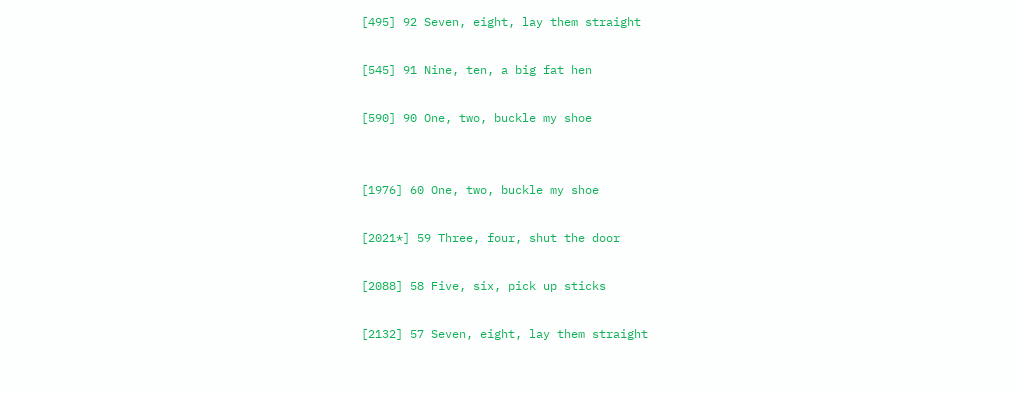[495] 92 Seven, eight, lay them straight

[545] 91 Nine, ten, a big fat hen

[590] 90 One, two, buckle my shoe


[1976] 60 One, two, buckle my shoe

[2021*] 59 Three, four, shut the door

[2088] 58 Five, six, pick up sticks

[2132] 57 Seven, eight, lay them straight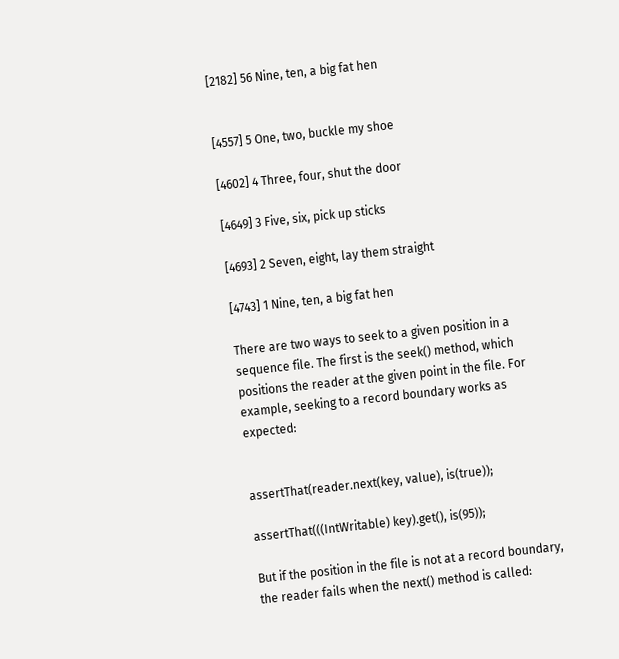[2182] 56 Nine, ten, a big fat hen


[4557] 5 One, two, buckle my shoe

[4602] 4 Three, four, shut the door

[4649] 3 Five, six, pick up sticks

[4693] 2 Seven, eight, lay them straight

[4743] 1 Nine, ten, a big fat hen

There are two ways to seek to a given position in a sequence file. The first is the seek() method, which positions the reader at the given point in the file. For example, seeking to a record boundary works as expected:


assertThat(reader.next(key, value), is(true));

assertThat(((IntWritable) key).get(), is(95));

But if the position in the file is not at a record boundary, the reader fails when the next() method is called: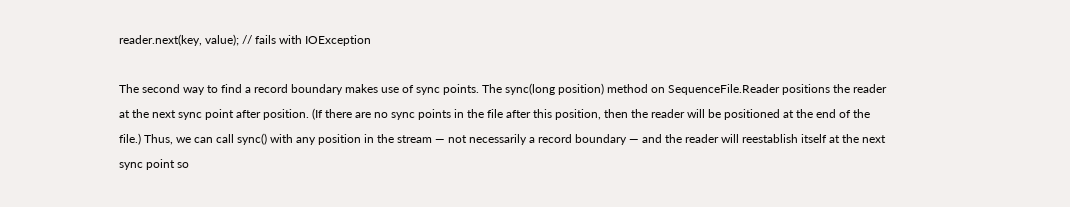reader.next(key, value); // fails with IOException

The second way to find a record boundary makes use of sync points. The sync(long position) method on SequenceFile.Reader positions the reader at the next sync point after position. (If there are no sync points in the file after this position, then the reader will be positioned at the end of the file.) Thus, we can call sync() with any position in the stream — not necessarily a record boundary — and the reader will reestablish itself at the next sync point so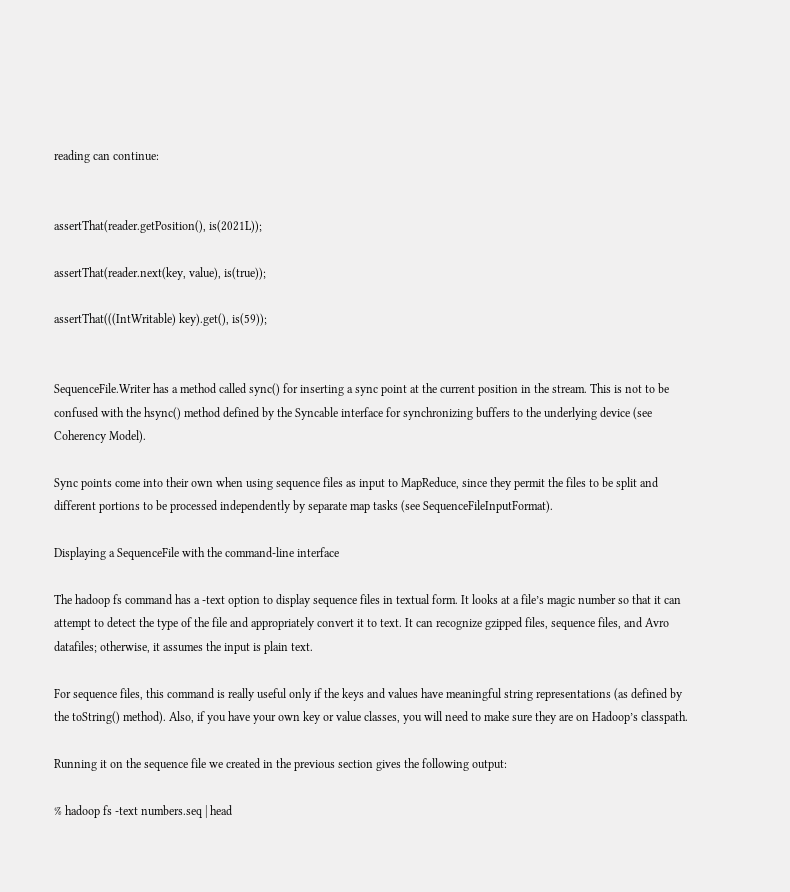reading can continue:


assertThat(reader.getPosition(), is(2021L));

assertThat(reader.next(key, value), is(true));

assertThat(((IntWritable) key).get(), is(59));


SequenceFile.Writer has a method called sync() for inserting a sync point at the current position in the stream. This is not to be confused with the hsync() method defined by the Syncable interface for synchronizing buffers to the underlying device (see Coherency Model).

Sync points come into their own when using sequence files as input to MapReduce, since they permit the files to be split and different portions to be processed independently by separate map tasks (see SequenceFileInputFormat).

Displaying a SequenceFile with the command-line interface

The hadoop fs command has a -text option to display sequence files in textual form. It looks at a file’s magic number so that it can attempt to detect the type of the file and appropriately convert it to text. It can recognize gzipped files, sequence files, and Avro datafiles; otherwise, it assumes the input is plain text.

For sequence files, this command is really useful only if the keys and values have meaningful string representations (as defined by the toString() method). Also, if you have your own key or value classes, you will need to make sure they are on Hadoop’s classpath.

Running it on the sequence file we created in the previous section gives the following output:

% hadoop fs -text numbers.seq | head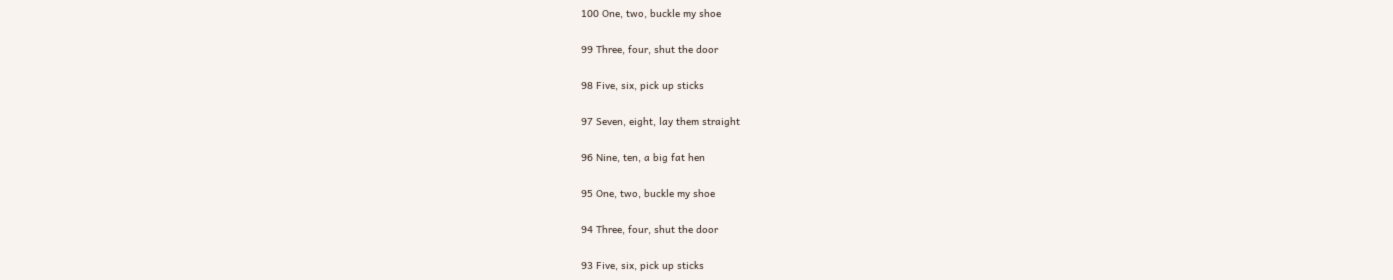100 One, two, buckle my shoe

99 Three, four, shut the door

98 Five, six, pick up sticks

97 Seven, eight, lay them straight

96 Nine, ten, a big fat hen

95 One, two, buckle my shoe

94 Three, four, shut the door

93 Five, six, pick up sticks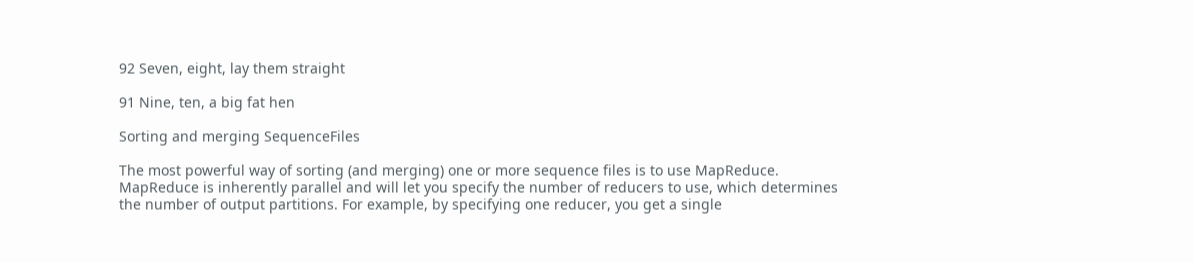92 Seven, eight, lay them straight

91 Nine, ten, a big fat hen

Sorting and merging SequenceFiles

The most powerful way of sorting (and merging) one or more sequence files is to use MapReduce. MapReduce is inherently parallel and will let you specify the number of reducers to use, which determines the number of output partitions. For example, by specifying one reducer, you get a single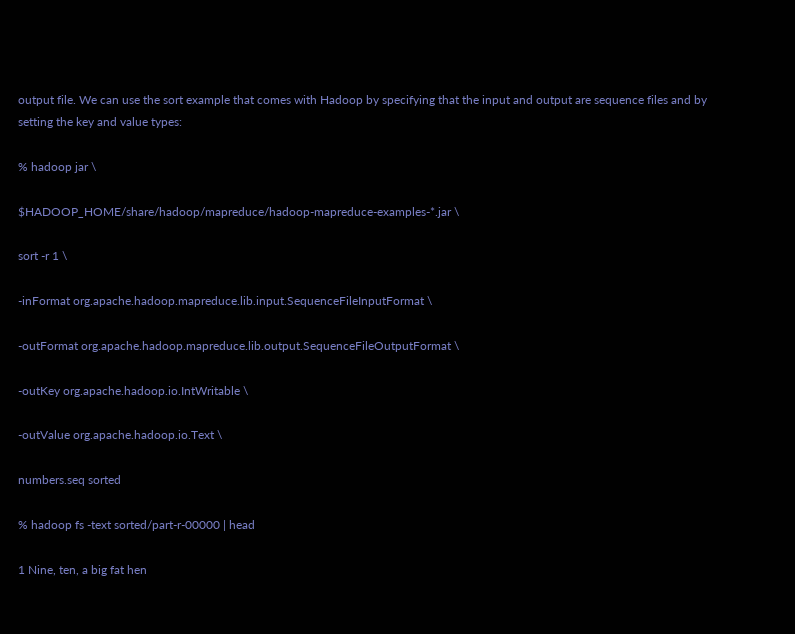output file. We can use the sort example that comes with Hadoop by specifying that the input and output are sequence files and by setting the key and value types:

% hadoop jar \

$HADOOP_HOME/share/hadoop/mapreduce/hadoop-mapreduce-examples-*.jar \

sort -r 1 \

-inFormat org.apache.hadoop.mapreduce.lib.input.SequenceFileInputFormat \

-outFormat org.apache.hadoop.mapreduce.lib.output.SequenceFileOutputFormat \

-outKey org.apache.hadoop.io.IntWritable \

-outValue org.apache.hadoop.io.Text \

numbers.seq sorted

% hadoop fs -text sorted/part-r-00000 | head

1 Nine, ten, a big fat hen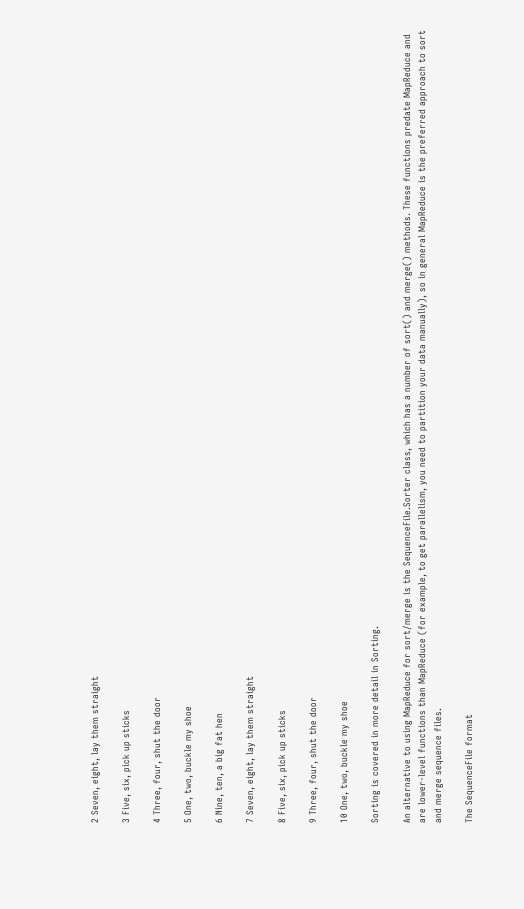2 Seven, eight, lay them straight

3 Five, six, pick up sticks

4 Three, four, shut the door

5 One, two, buckle my shoe

6 Nine, ten, a big fat hen

7 Seven, eight, lay them straight

8 Five, six, pick up sticks

9 Three, four, shut the door

10 One, two, buckle my shoe

Sorting is covered in more detail in Sorting.

An alternative to using MapReduce for sort/merge is the SequenceFile.Sorter class, which has a number of sort() and merge() methods. These functions predate MapReduce and are lower-level functions than MapReduce (for example, to get parallelism, you need to partition your data manually), so in general MapReduce is the preferred approach to sort and merge sequence files.

The SequenceFile format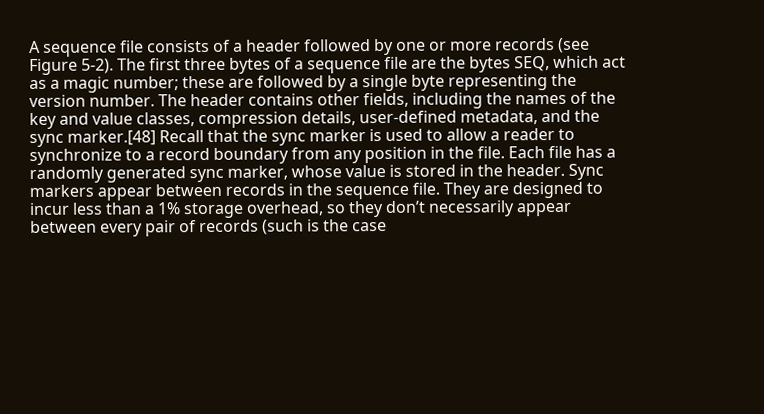A sequence file consists of a header followed by one or more records (see Figure 5-2). The first three bytes of a sequence file are the bytes SEQ, which act as a magic number; these are followed by a single byte representing the version number. The header contains other fields, including the names of the key and value classes, compression details, user-defined metadata, and the sync marker.[48] Recall that the sync marker is used to allow a reader to synchronize to a record boundary from any position in the file. Each file has a randomly generated sync marker, whose value is stored in the header. Sync markers appear between records in the sequence file. They are designed to incur less than a 1% storage overhead, so they don’t necessarily appear between every pair of records (such is the case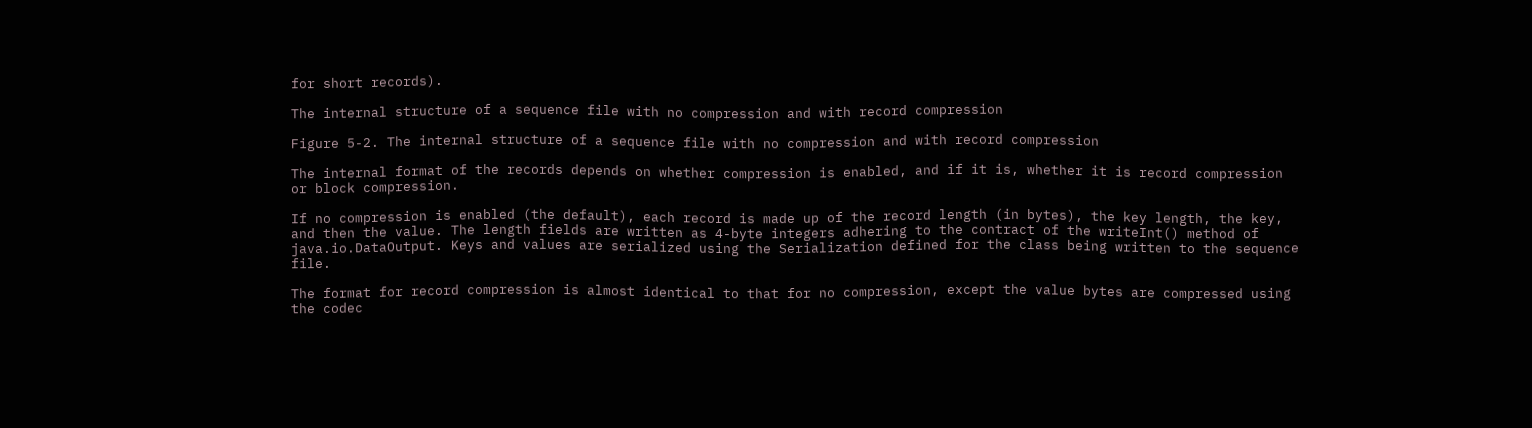for short records).

The internal structure of a sequence file with no compression and with record compression

Figure 5-2. The internal structure of a sequence file with no compression and with record compression

The internal format of the records depends on whether compression is enabled, and if it is, whether it is record compression or block compression.

If no compression is enabled (the default), each record is made up of the record length (in bytes), the key length, the key, and then the value. The length fields are written as 4-byte integers adhering to the contract of the writeInt() method of java.io.DataOutput. Keys and values are serialized using the Serialization defined for the class being written to the sequence file.

The format for record compression is almost identical to that for no compression, except the value bytes are compressed using the codec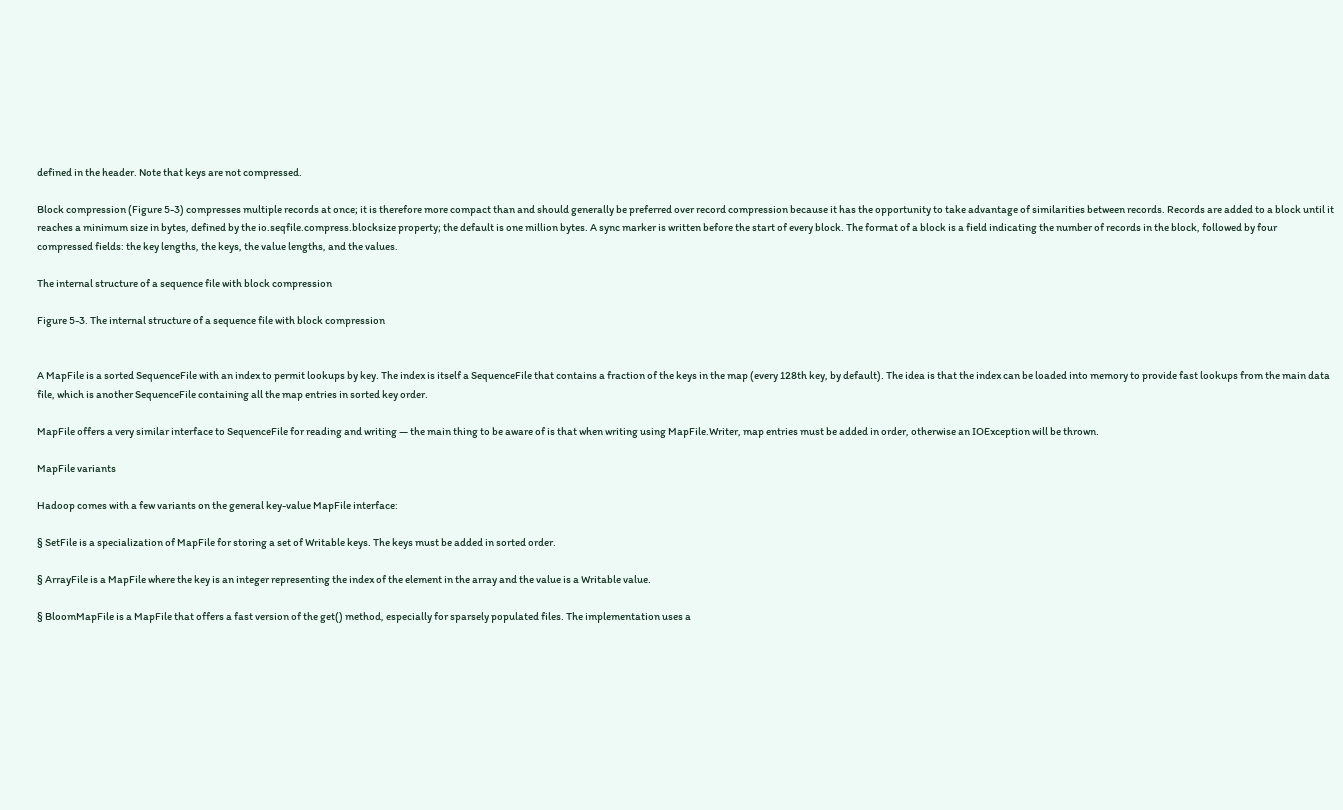defined in the header. Note that keys are not compressed.

Block compression (Figure 5-3) compresses multiple records at once; it is therefore more compact than and should generally be preferred over record compression because it has the opportunity to take advantage of similarities between records. Records are added to a block until it reaches a minimum size in bytes, defined by the io.seqfile.compress.blocksize property; the default is one million bytes. A sync marker is written before the start of every block. The format of a block is a field indicating the number of records in the block, followed by four compressed fields: the key lengths, the keys, the value lengths, and the values.

The internal structure of a sequence file with block compression

Figure 5-3. The internal structure of a sequence file with block compression


A MapFile is a sorted SequenceFile with an index to permit lookups by key. The index is itself a SequenceFile that contains a fraction of the keys in the map (every 128th key, by default). The idea is that the index can be loaded into memory to provide fast lookups from the main data file, which is another SequenceFile containing all the map entries in sorted key order.

MapFile offers a very similar interface to SequenceFile for reading and writing — the main thing to be aware of is that when writing using MapFile.Writer, map entries must be added in order, otherwise an IOException will be thrown.

MapFile variants

Hadoop comes with a few variants on the general key-value MapFile interface:

§ SetFile is a specialization of MapFile for storing a set of Writable keys. The keys must be added in sorted order.

§ ArrayFile is a MapFile where the key is an integer representing the index of the element in the array and the value is a Writable value.

§ BloomMapFile is a MapFile that offers a fast version of the get() method, especially for sparsely populated files. The implementation uses a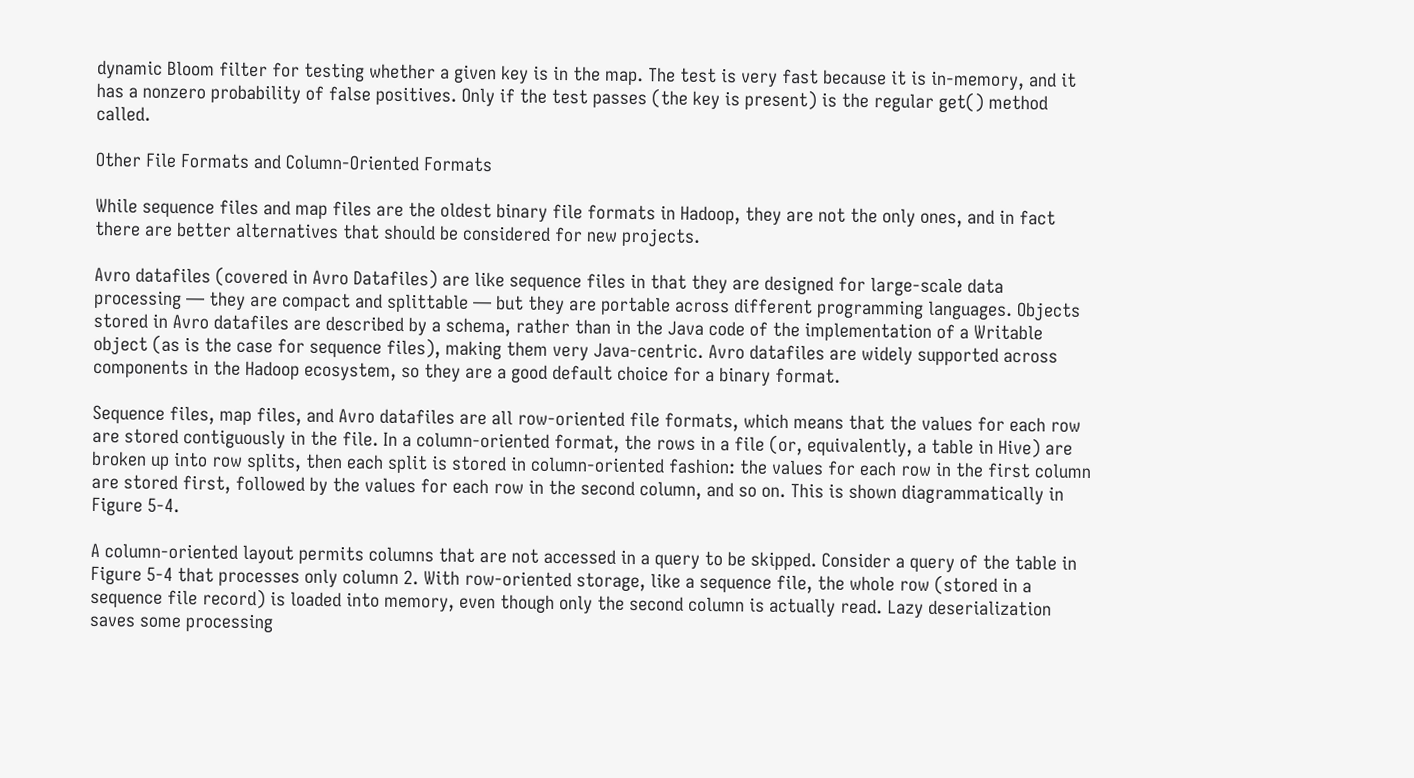dynamic Bloom filter for testing whether a given key is in the map. The test is very fast because it is in-memory, and it has a nonzero probability of false positives. Only if the test passes (the key is present) is the regular get() method called.

Other File Formats and Column-Oriented Formats

While sequence files and map files are the oldest binary file formats in Hadoop, they are not the only ones, and in fact there are better alternatives that should be considered for new projects.

Avro datafiles (covered in Avro Datafiles) are like sequence files in that they are designed for large-scale data processing — they are compact and splittable — but they are portable across different programming languages. Objects stored in Avro datafiles are described by a schema, rather than in the Java code of the implementation of a Writable object (as is the case for sequence files), making them very Java-centric. Avro datafiles are widely supported across components in the Hadoop ecosystem, so they are a good default choice for a binary format.

Sequence files, map files, and Avro datafiles are all row-oriented file formats, which means that the values for each row are stored contiguously in the file. In a column-oriented format, the rows in a file (or, equivalently, a table in Hive) are broken up into row splits, then each split is stored in column-oriented fashion: the values for each row in the first column are stored first, followed by the values for each row in the second column, and so on. This is shown diagrammatically in Figure 5-4.

A column-oriented layout permits columns that are not accessed in a query to be skipped. Consider a query of the table in Figure 5-4 that processes only column 2. With row-oriented storage, like a sequence file, the whole row (stored in a sequence file record) is loaded into memory, even though only the second column is actually read. Lazy deserialization saves some processing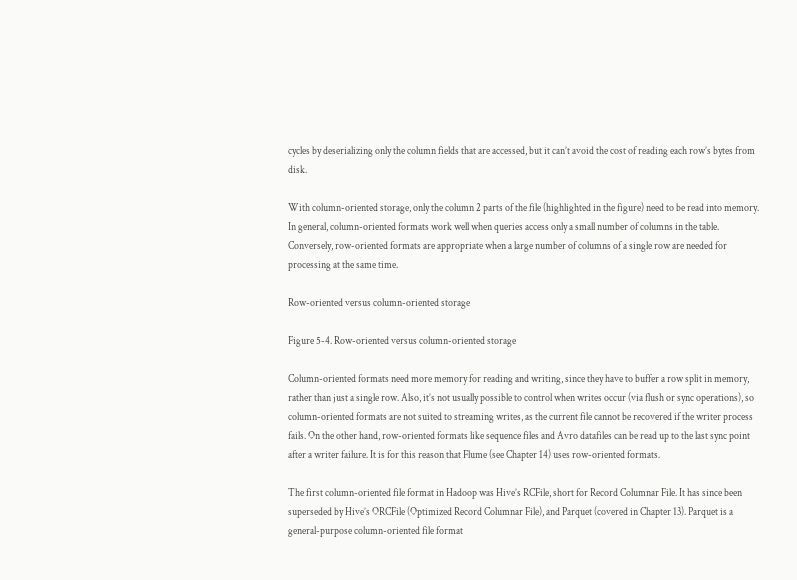cycles by deserializing only the column fields that are accessed, but it can’t avoid the cost of reading each row’s bytes from disk.

With column-oriented storage, only the column 2 parts of the file (highlighted in the figure) need to be read into memory. In general, column-oriented formats work well when queries access only a small number of columns in the table. Conversely, row-oriented formats are appropriate when a large number of columns of a single row are needed for processing at the same time.

Row-oriented versus column-oriented storage

Figure 5-4. Row-oriented versus column-oriented storage

Column-oriented formats need more memory for reading and writing, since they have to buffer a row split in memory, rather than just a single row. Also, it’s not usually possible to control when writes occur (via flush or sync operations), so column-oriented formats are not suited to streaming writes, as the current file cannot be recovered if the writer process fails. On the other hand, row-oriented formats like sequence files and Avro datafiles can be read up to the last sync point after a writer failure. It is for this reason that Flume (see Chapter 14) uses row-oriented formats.

The first column-oriented file format in Hadoop was Hive’s RCFile, short for Record Columnar File. It has since been superseded by Hive’s ORCFile (Optimized Record Columnar File), and Parquet (covered in Chapter 13). Parquet is a general-purpose column-oriented file format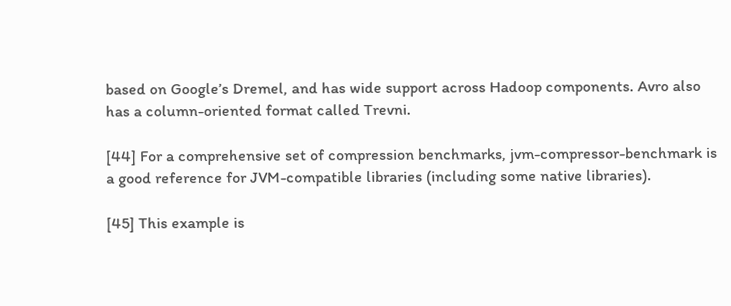based on Google’s Dremel, and has wide support across Hadoop components. Avro also has a column-oriented format called Trevni.

[44] For a comprehensive set of compression benchmarks, jvm-compressor-benchmark is a good reference for JVM-compatible libraries (including some native libraries).

[45] This example is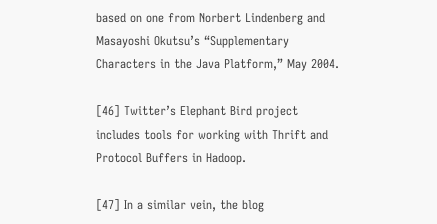based on one from Norbert Lindenberg and Masayoshi Okutsu’s “Supplementary Characters in the Java Platform,” May 2004.

[46] Twitter’s Elephant Bird project includes tools for working with Thrift and Protocol Buffers in Hadoop.

[47] In a similar vein, the blog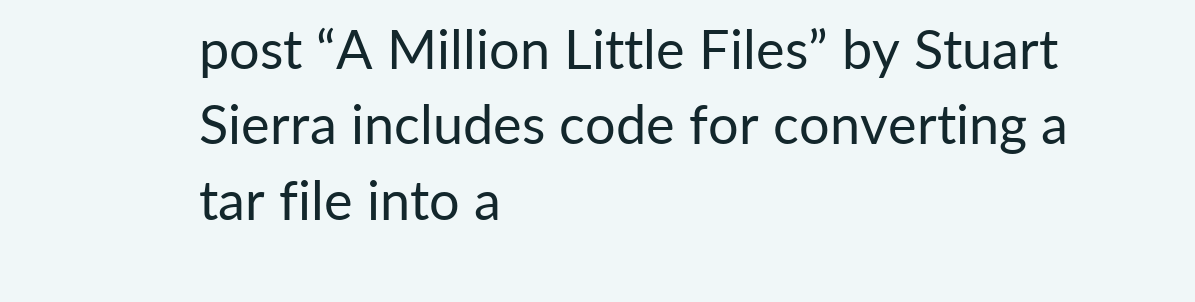post “A Million Little Files” by Stuart Sierra includes code for converting a tar file into a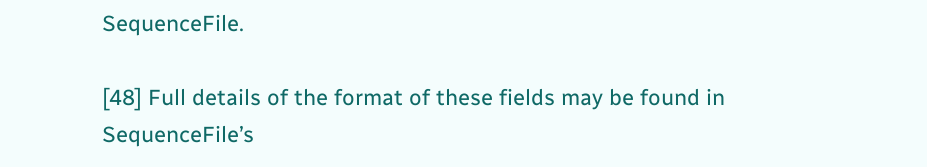SequenceFile.

[48] Full details of the format of these fields may be found in SequenceFile’s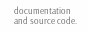documentation and source code.